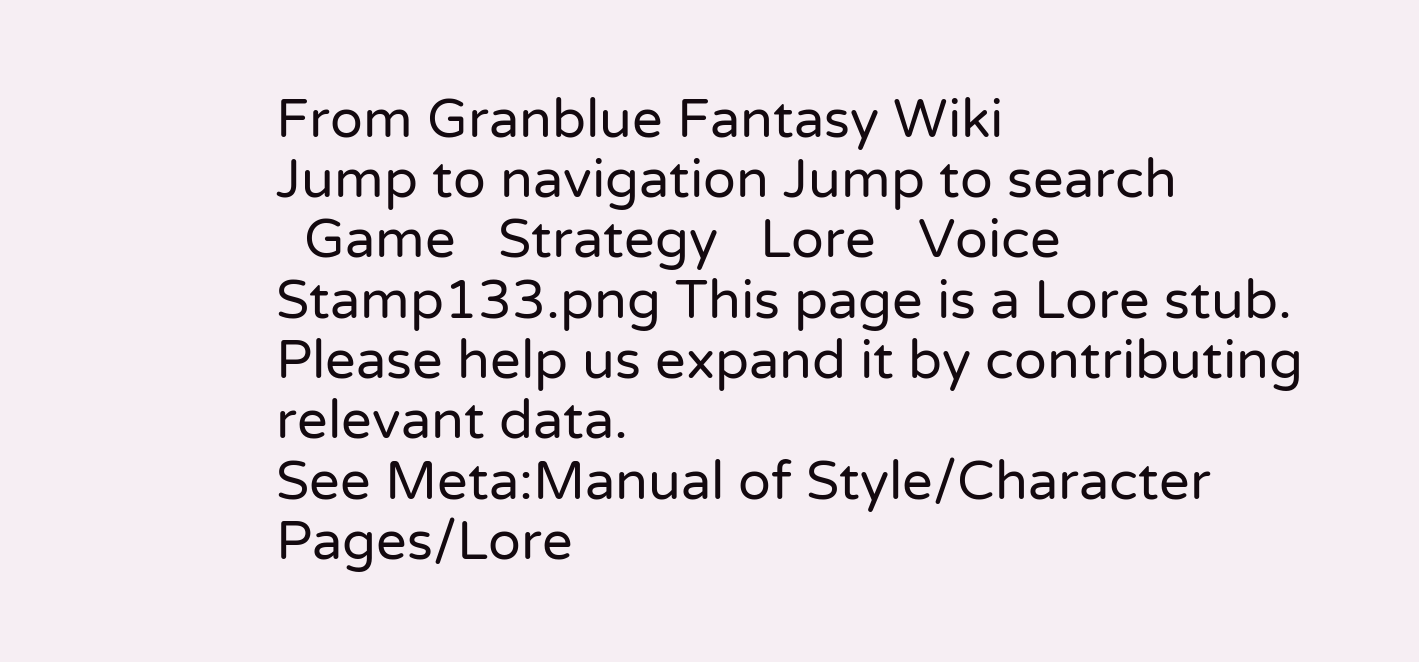From Granblue Fantasy Wiki
Jump to navigation Jump to search
  Game   Strategy   Lore   Voice
Stamp133.png This page is a Lore stub. Please help us expand it by contributing relevant data.
See Meta:Manual of Style/Character Pages/Lore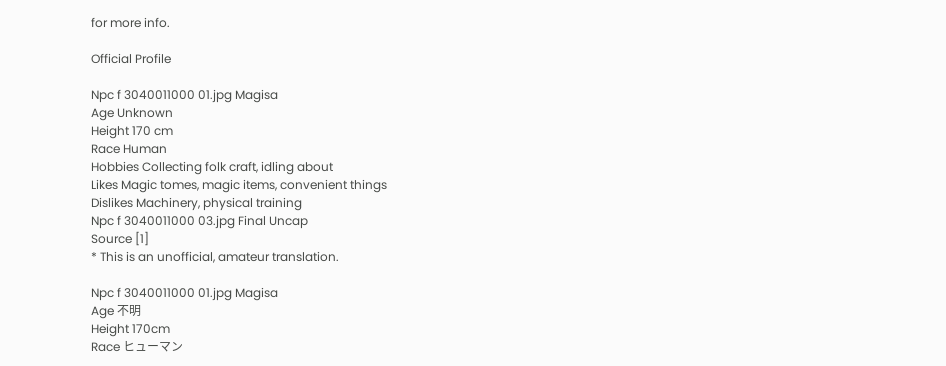for more info.

Official Profile

Npc f 3040011000 01.jpg Magisa
Age Unknown
Height 170 cm
Race Human
Hobbies Collecting folk craft, idling about
Likes Magic tomes, magic items, convenient things
Dislikes Machinery, physical training
Npc f 3040011000 03.jpg Final Uncap
Source [1]
* This is an unofficial, amateur translation.

Npc f 3040011000 01.jpg Magisa
Age 不明
Height 170cm
Race ヒューマン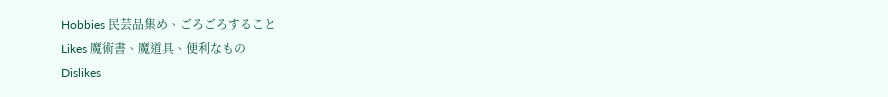Hobbies 民芸品集め、ごろごろすること
Likes 魔術書、魔道具、便利なもの
Dislikes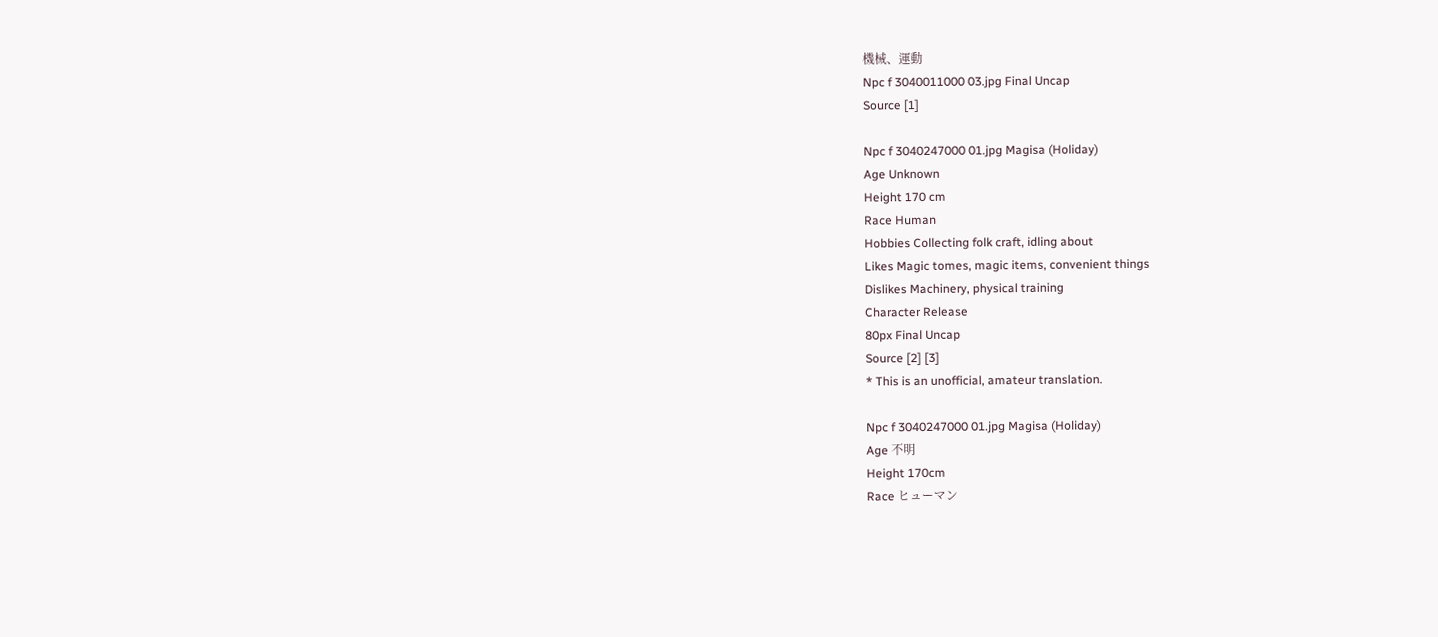機械、運動
Npc f 3040011000 03.jpg Final Uncap
Source [1]

Npc f 3040247000 01.jpg Magisa (Holiday)
Age Unknown
Height 170 cm
Race Human
Hobbies Collecting folk craft, idling about
Likes Magic tomes, magic items, convenient things
Dislikes Machinery, physical training
Character Release
80px Final Uncap
Source [2] [3]
* This is an unofficial, amateur translation.

Npc f 3040247000 01.jpg Magisa (Holiday)
Age 不明
Height 170cm
Race ヒューマン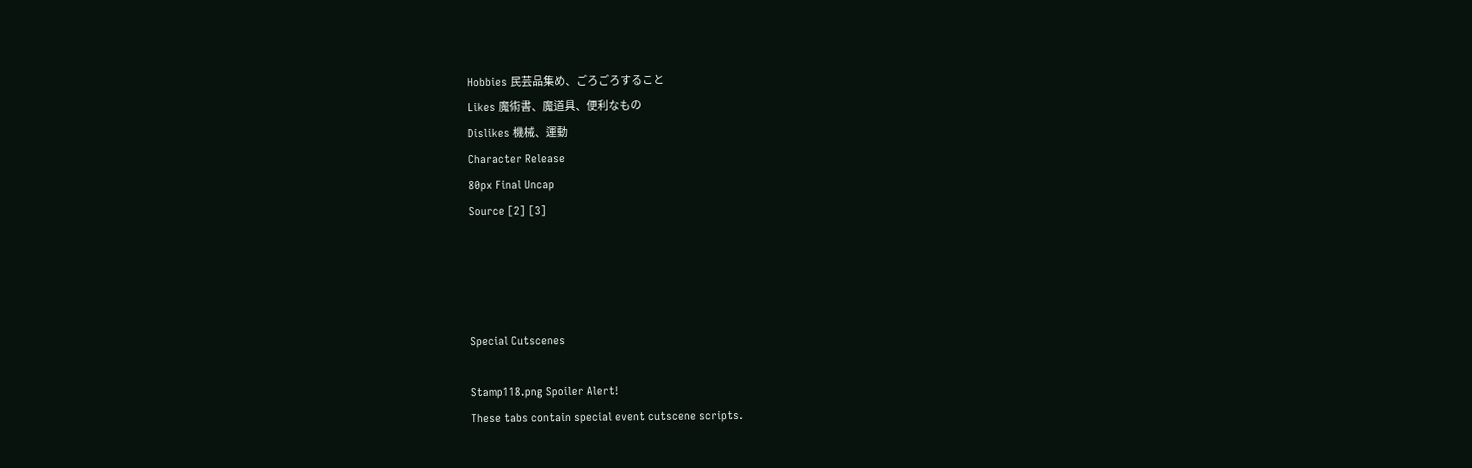Hobbies 民芸品集め、ごろごろすること
Likes 魔術書、魔道具、便利なもの
Dislikes 機械、運動
Character Release
80px Final Uncap
Source [2] [3]




Special Cutscenes

Stamp118.png Spoiler Alert!
These tabs contain special event cutscene scripts.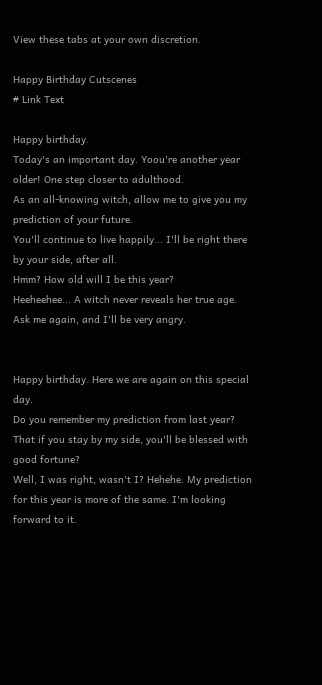View these tabs at your own discretion.

Happy Birthday Cutscenes
# Link Text

Happy birthday.
Today's an important day. Yoou're another year older! One step closer to adulthood.
As an all-knowing witch, allow me to give you my prediction of your future.
You'll continue to live happily... I'll be right there by your side, after all.
Hmm? How old will I be this year?
Heeheehee... A witch never reveals her true age. Ask me again, and I'll be very angry.


Happy birthday. Here we are again on this special day.
Do you remember my prediction from last year? That if you stay by my side, you'll be blessed with good fortune?
Well, I was right, wasn't I? Hehehe. My prediction for this year is more of the same. I'm looking forward to it.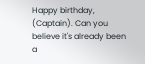Happy birthday, (Captain). Can you believe it's already been a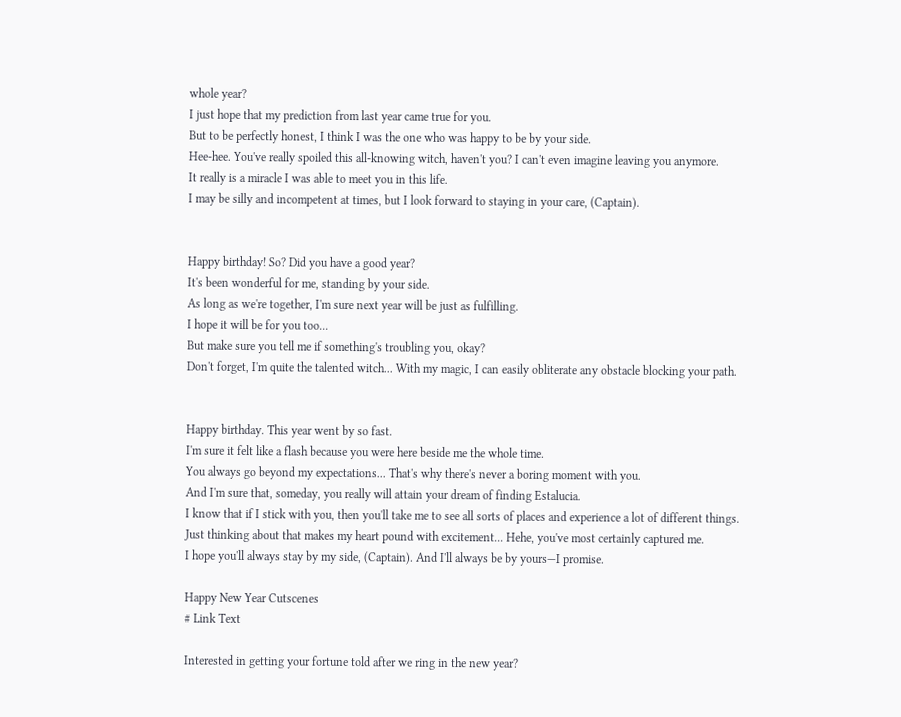whole year?
I just hope that my prediction from last year came true for you.
But to be perfectly honest, I think I was the one who was happy to be by your side.
Hee-hee. You've really spoiled this all-knowing witch, haven't you? I can't even imagine leaving you anymore.
It really is a miracle I was able to meet you in this life.
I may be silly and incompetent at times, but I look forward to staying in your care, (Captain).


Happy birthday! So? Did you have a good year?
It's been wonderful for me, standing by your side.
As long as we're together, I'm sure next year will be just as fulfilling.
I hope it will be for you too...
But make sure you tell me if something's troubling you, okay?
Don't forget, I'm quite the talented witch... With my magic, I can easily obliterate any obstacle blocking your path.


Happy birthday. This year went by so fast.
I'm sure it felt like a flash because you were here beside me the whole time.
You always go beyond my expectations... That's why there's never a boring moment with you.
And I'm sure that, someday, you really will attain your dream of finding Estalucia.
I know that if I stick with you, then you'll take me to see all sorts of places and experience a lot of different things.
Just thinking about that makes my heart pound with excitement... Hehe, you've most certainly captured me.
I hope you'll always stay by my side, (Captain). And I'll always be by yours—I promise.

Happy New Year Cutscenes
# Link Text

Interested in getting your fortune told after we ring in the new year?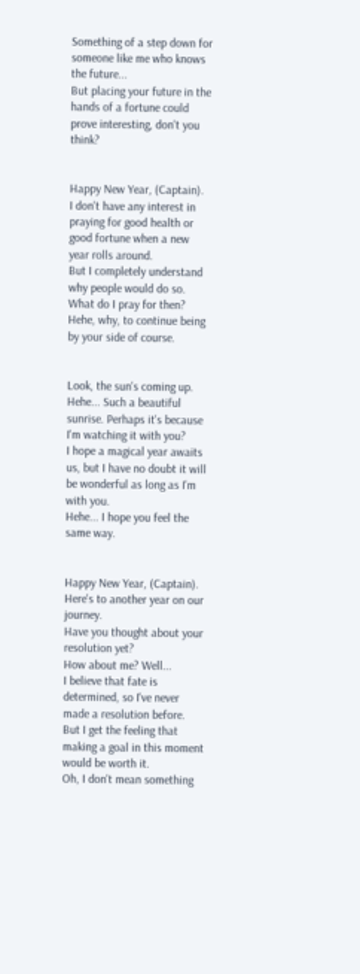Something of a step down for someone like me who knows the future...
But placing your future in the hands of a fortune could prove interesting, don't you think?


Happy New Year, (Captain).
I don't have any interest in praying for good health or good fortune when a new year rolls around.
But I completely understand why people would do so.
What do I pray for then? Hehe, why, to continue being by your side of course.


Look, the sun's coming up.
Hehe... Such a beautiful sunrise. Perhaps it's because I'm watching it with you?
I hope a magical year awaits us, but I have no doubt it will be wonderful as long as I'm with you.
Hehe... I hope you feel the same way.


Happy New Year, (Captain). Here's to another year on our journey.
Have you thought about your resolution yet?
How about me? Well...
I believe that fate is determined, so I've never made a resolution before.
But I get the feeling that making a goal in this moment would be worth it.
Oh, I don't mean something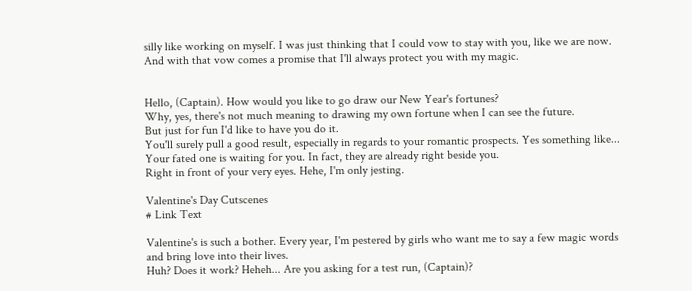silly like working on myself. I was just thinking that I could vow to stay with you, like we are now.
And with that vow comes a promise that I'll always protect you with my magic.


Hello, (Captain). How would you like to go draw our New Year's fortunes?
Why, yes, there's not much meaning to drawing my own fortune when I can see the future.
But just for fun I'd like to have you do it.
You'll surely pull a good result, especially in regards to your romantic prospects. Yes something like...
Your fated one is waiting for you. In fact, they are already right beside you.
Right in front of your very eyes. Hehe, I'm only jesting.

Valentine's Day Cutscenes
# Link Text

Valentine's is such a bother. Every year, I'm pestered by girls who want me to say a few magic words and bring love into their lives.
Huh? Does it work? Heheh... Are you asking for a test run, (Captain)?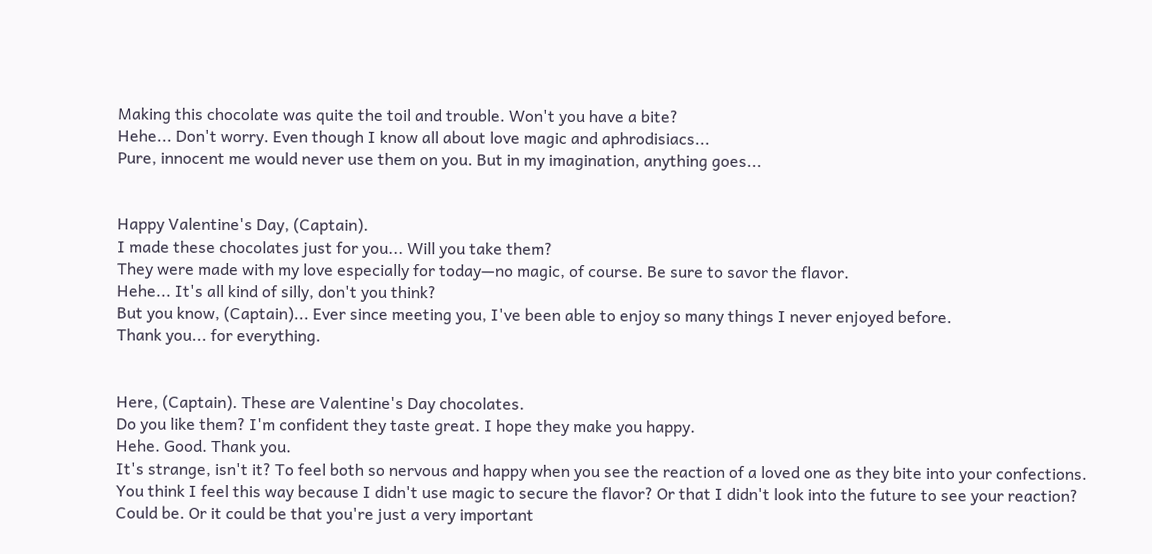Making this chocolate was quite the toil and trouble. Won't you have a bite?
Hehe... Don't worry. Even though I know all about love magic and aphrodisiacs...
Pure, innocent me would never use them on you. But in my imagination, anything goes...


Happy Valentine's Day, (Captain).
I made these chocolates just for you... Will you take them?
They were made with my love especially for today—no magic, of course. Be sure to savor the flavor.
Hehe... It's all kind of silly, don't you think?
But you know, (Captain)... Ever since meeting you, I've been able to enjoy so many things I never enjoyed before.
Thank you... for everything.


Here, (Captain). These are Valentine's Day chocolates.
Do you like them? I'm confident they taste great. I hope they make you happy.
Hehe. Good. Thank you.
It's strange, isn't it? To feel both so nervous and happy when you see the reaction of a loved one as they bite into your confections.
You think I feel this way because I didn't use magic to secure the flavor? Or that I didn't look into the future to see your reaction?
Could be. Or it could be that you're just a very important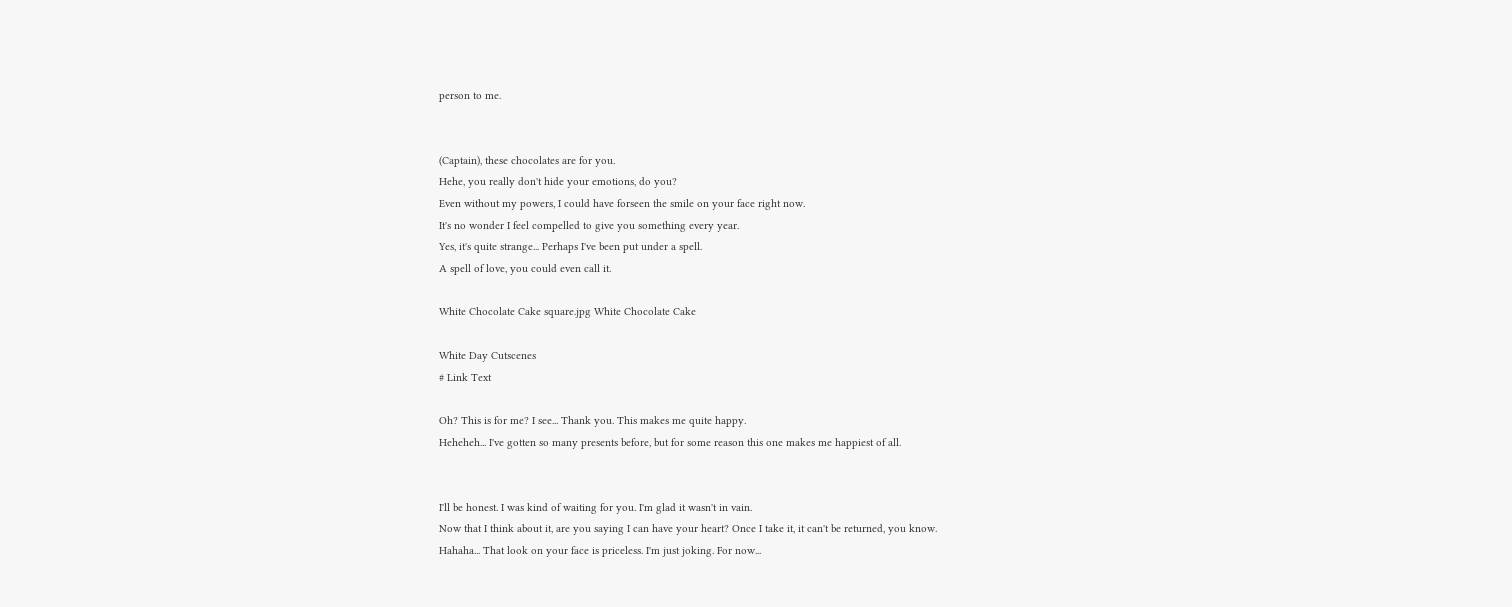person to me.


(Captain), these chocolates are for you.
Hehe, you really don't hide your emotions, do you?
Even without my powers, I could have forseen the smile on your face right now.
It's no wonder I feel compelled to give you something every year.
Yes, it's quite strange... Perhaps I've been put under a spell.
A spell of love, you could even call it.

White Chocolate Cake square.jpg White Chocolate Cake

White Day Cutscenes
# Link Text

Oh? This is for me? I see... Thank you. This makes me quite happy.
Heheheh... I've gotten so many presents before, but for some reason this one makes me happiest of all.


I'll be honest. I was kind of waiting for you. I'm glad it wasn't in vain.
Now that I think about it, are you saying I can have your heart? Once I take it, it can't be returned, you know.
Hahaha... That look on your face is priceless. I'm just joking. For now...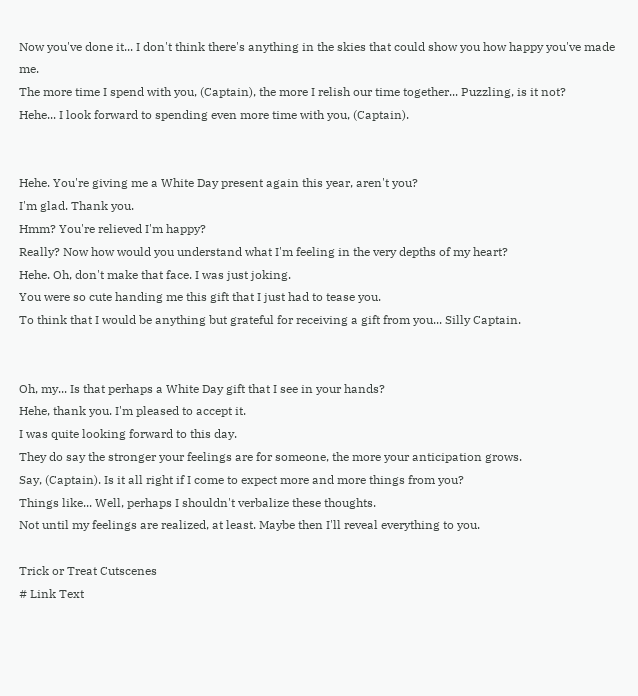Now you've done it... I don't think there's anything in the skies that could show you how happy you've made me.
The more time I spend with you, (Captain), the more I relish our time together... Puzzling, is it not?
Hehe... I look forward to spending even more time with you, (Captain).


Hehe. You're giving me a White Day present again this year, aren't you?
I'm glad. Thank you.
Hmm? You're relieved I'm happy?
Really? Now how would you understand what I'm feeling in the very depths of my heart?
Hehe. Oh, don't make that face. I was just joking.
You were so cute handing me this gift that I just had to tease you.
To think that I would be anything but grateful for receiving a gift from you... Silly Captain.


Oh, my... Is that perhaps a White Day gift that I see in your hands?
Hehe, thank you. I'm pleased to accept it.
I was quite looking forward to this day.
They do say the stronger your feelings are for someone, the more your anticipation grows.
Say, (Captain). Is it all right if I come to expect more and more things from you?
Things like... Well, perhaps I shouldn't verbalize these thoughts.
Not until my feelings are realized, at least. Maybe then I'll reveal everything to you.

Trick or Treat Cutscenes
# Link Text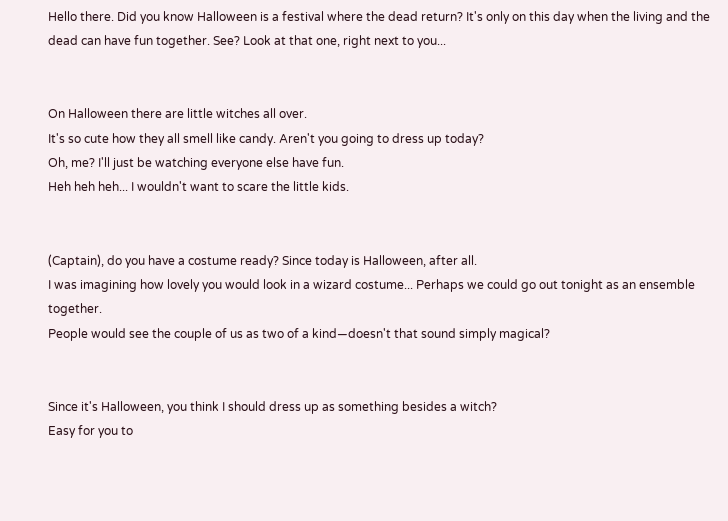Hello there. Did you know Halloween is a festival where the dead return? It's only on this day when the living and the dead can have fun together. See? Look at that one, right next to you...


On Halloween there are little witches all over.
It's so cute how they all smell like candy. Aren't you going to dress up today?
Oh, me? I'll just be watching everyone else have fun.
Heh heh heh... I wouldn't want to scare the little kids.


(Captain), do you have a costume ready? Since today is Halloween, after all.
I was imagining how lovely you would look in a wizard costume... Perhaps we could go out tonight as an ensemble together.
People would see the couple of us as two of a kind—doesn't that sound simply magical?


Since it's Halloween, you think I should dress up as something besides a witch?
Easy for you to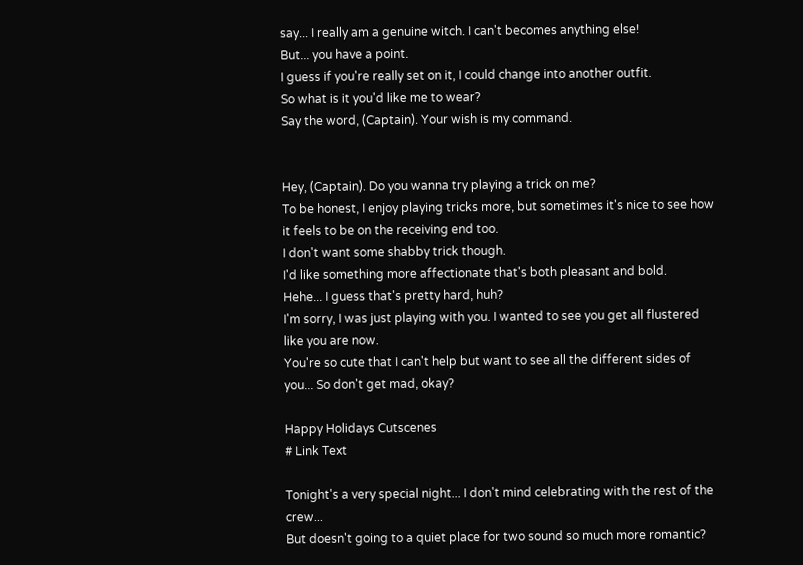say... I really am a genuine witch. I can't becomes anything else!
But... you have a point.
I guess if you're really set on it, I could change into another outfit.
So what is it you'd like me to wear?
Say the word, (Captain). Your wish is my command.


Hey, (Captain). Do you wanna try playing a trick on me?
To be honest, I enjoy playing tricks more, but sometimes it's nice to see how it feels to be on the receiving end too.
I don't want some shabby trick though.
I'd like something more affectionate that's both pleasant and bold.
Hehe... I guess that's pretty hard, huh?
I'm sorry, I was just playing with you. I wanted to see you get all flustered like you are now.
You're so cute that I can't help but want to see all the different sides of you... So don't get mad, okay?

Happy Holidays Cutscenes
# Link Text

Tonight's a very special night... I don't mind celebrating with the rest of the crew...
But doesn't going to a quiet place for two sound so much more romantic?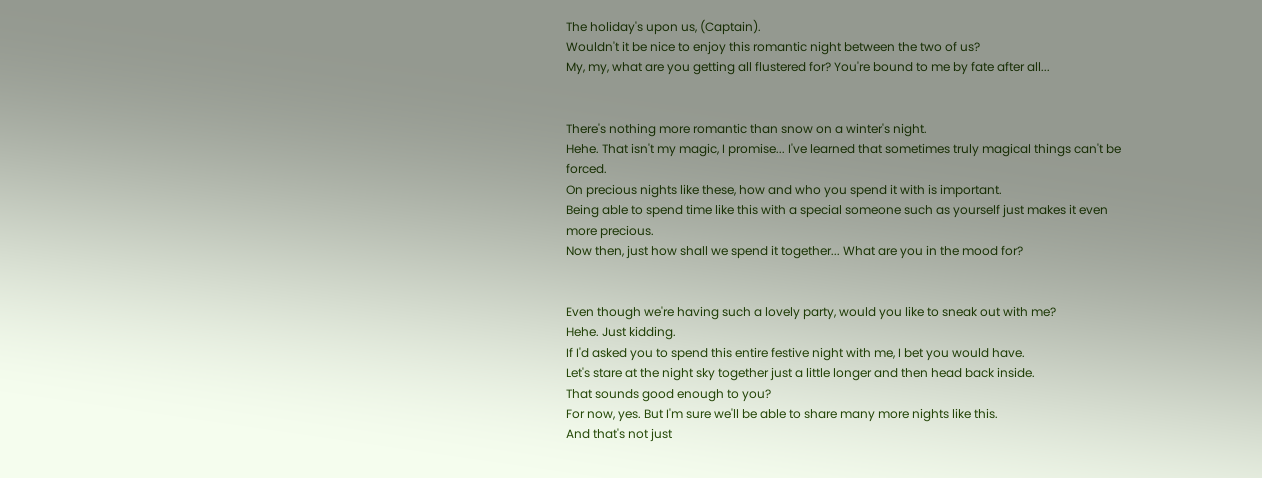The holiday's upon us, (Captain).
Wouldn't it be nice to enjoy this romantic night between the two of us?
My, my, what are you getting all flustered for? You're bound to me by fate after all...


There's nothing more romantic than snow on a winter's night.
Hehe. That isn't my magic, I promise... I've learned that sometimes truly magical things can't be forced.
On precious nights like these, how and who you spend it with is important.
Being able to spend time like this with a special someone such as yourself just makes it even more precious.
Now then, just how shall we spend it together... What are you in the mood for?


Even though we're having such a lovely party, would you like to sneak out with me?
Hehe. Just kidding.
If I'd asked you to spend this entire festive night with me, I bet you would have.
Let's stare at the night sky together just a little longer and then head back inside.
That sounds good enough to you?
For now, yes. But I'm sure we'll be able to share many more nights like this.
And that's not just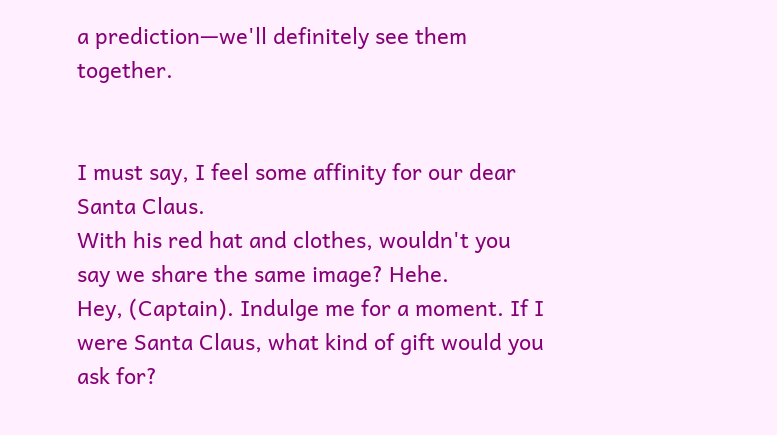a prediction—we'll definitely see them together.


I must say, I feel some affinity for our dear Santa Claus.
With his red hat and clothes, wouldn't you say we share the same image? Hehe.
Hey, (Captain). Indulge me for a moment. If I were Santa Claus, what kind of gift would you ask for?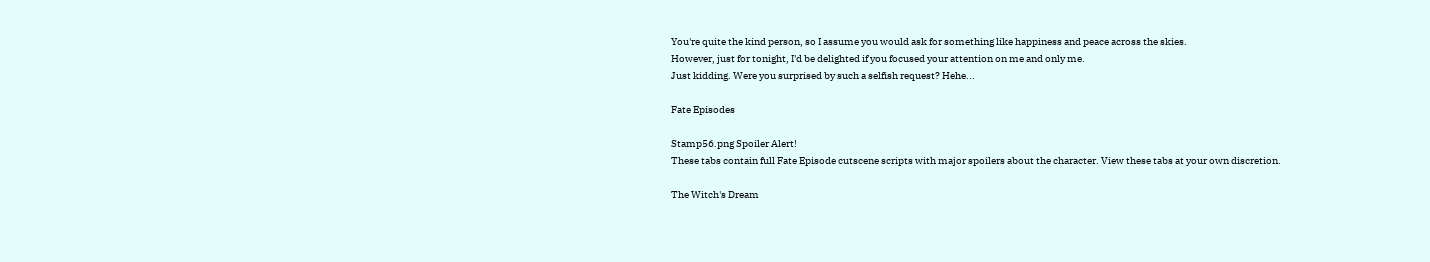You're quite the kind person, so I assume you would ask for something like happiness and peace across the skies.
However, just for tonight, I'd be delighted if you focused your attention on me and only me.
Just kidding. Were you surprised by such a selfish request? Hehe...

Fate Episodes

Stamp56.png Spoiler Alert!
These tabs contain full Fate Episode cutscene scripts with major spoilers about the character. View these tabs at your own discretion.

The Witch's Dream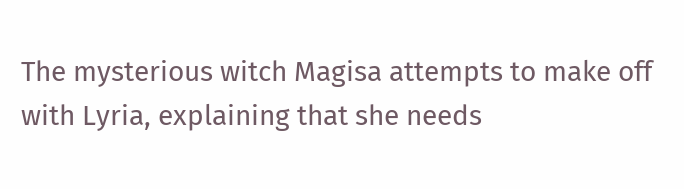The mysterious witch Magisa attempts to make off with Lyria, explaining that she needs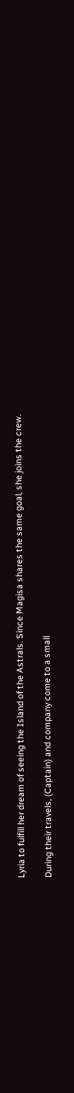Lyria to fulfill her dream of seeing the Island of the Astrals. Since Magisa shares the same goal, she joins the crew.

During their travels, (Captain) and company come to a small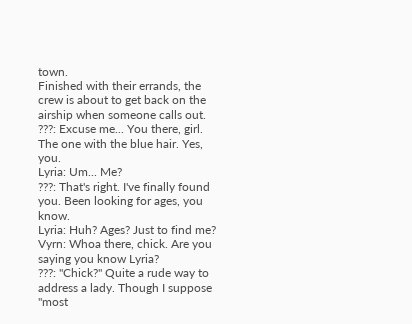town.
Finished with their errands, the crew is about to get back on the airship when someone calls out.
???: Excuse me... You there, girl. The one with the blue hair. Yes, you.
Lyria: Um... Me?
???: That's right. I've finally found you. Been looking for ages, you know.
Lyria: Huh? Ages? Just to find me?
Vyrn: Whoa there, chick. Are you saying you know Lyria?
???: "Chick?" Quite a rude way to address a lady. Though I suppose "most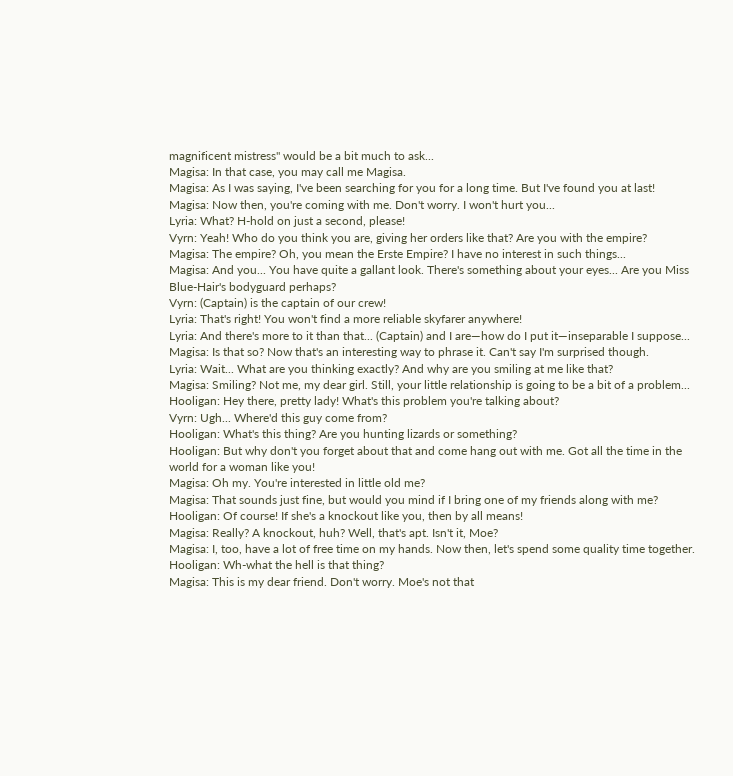magnificent mistress" would be a bit much to ask...
Magisa: In that case, you may call me Magisa.
Magisa: As I was saying, I've been searching for you for a long time. But I've found you at last!
Magisa: Now then, you're coming with me. Don't worry. I won't hurt you...
Lyria: What? H-hold on just a second, please!
Vyrn: Yeah! Who do you think you are, giving her orders like that? Are you with the empire?
Magisa: The empire? Oh, you mean the Erste Empire? I have no interest in such things...
Magisa: And you... You have quite a gallant look. There's something about your eyes... Are you Miss Blue-Hair's bodyguard perhaps?
Vyrn: (Captain) is the captain of our crew!
Lyria: That's right! You won't find a more reliable skyfarer anywhere!
Lyria: And there's more to it than that... (Captain) and I are—how do I put it—inseparable I suppose...
Magisa: Is that so? Now that's an interesting way to phrase it. Can't say I'm surprised though.
Lyria: Wait... What are you thinking exactly? And why are you smiling at me like that?
Magisa: Smiling? Not me, my dear girl. Still, your little relationship is going to be a bit of a problem...
Hooligan: Hey there, pretty lady! What's this problem you're talking about?
Vyrn: Ugh... Where'd this guy come from?
Hooligan: What's this thing? Are you hunting lizards or something?
Hooligan: But why don't you forget about that and come hang out with me. Got all the time in the world for a woman like you!
Magisa: Oh my. You're interested in little old me?
Magisa: That sounds just fine, but would you mind if I bring one of my friends along with me?
Hooligan: Of course! If she's a knockout like you, then by all means!
Magisa: Really? A knockout, huh? Well, that's apt. Isn't it, Moe?
Magisa: I, too, have a lot of free time on my hands. Now then, let's spend some quality time together.
Hooligan: Wh-what the hell is that thing?
Magisa: This is my dear friend. Don't worry. Moe's not that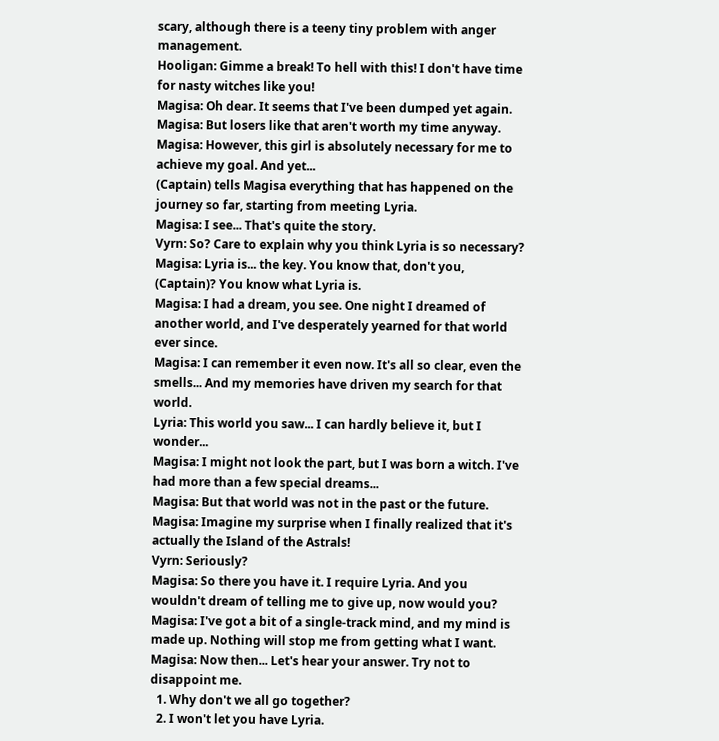scary, although there is a teeny tiny problem with anger management.
Hooligan: Gimme a break! To hell with this! I don't have time for nasty witches like you!
Magisa: Oh dear. It seems that I've been dumped yet again.
Magisa: But losers like that aren't worth my time anyway.
Magisa: However, this girl is absolutely necessary for me to achieve my goal. And yet...
(Captain) tells Magisa everything that has happened on the journey so far, starting from meeting Lyria.
Magisa: I see... That's quite the story.
Vyrn: So? Care to explain why you think Lyria is so necessary?
Magisa: Lyria is... the key. You know that, don't you, (Captain)? You know what Lyria is.
Magisa: I had a dream, you see. One night I dreamed of another world, and I've desperately yearned for that world ever since.
Magisa: I can remember it even now. It's all so clear, even the smells... And my memories have driven my search for that world.
Lyria: This world you saw... I can hardly believe it, but I wonder...
Magisa: I might not look the part, but I was born a witch. I've had more than a few special dreams...
Magisa: But that world was not in the past or the future.
Magisa: Imagine my surprise when I finally realized that it's actually the Island of the Astrals!
Vyrn: Seriously?
Magisa: So there you have it. I require Lyria. And you wouldn't dream of telling me to give up, now would you?
Magisa: I've got a bit of a single-track mind, and my mind is made up. Nothing will stop me from getting what I want.
Magisa: Now then... Let's hear your answer. Try not to disappoint me.
  1. Why don't we all go together?
  2. I won't let you have Lyria.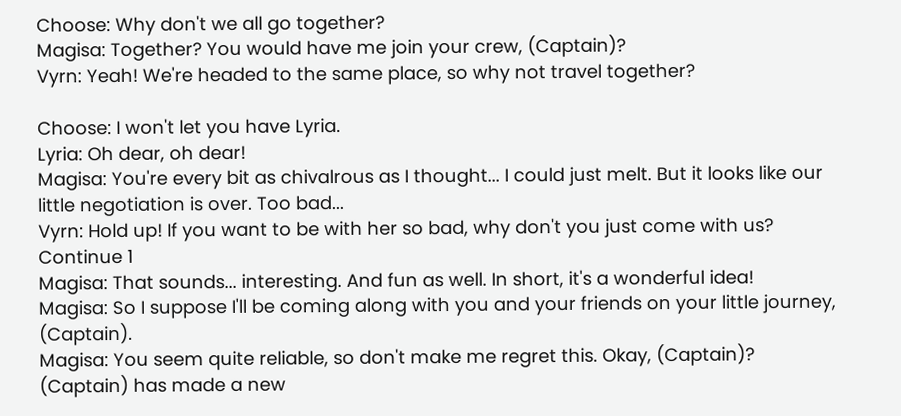Choose: Why don't we all go together?
Magisa: Together? You would have me join your crew, (Captain)?
Vyrn: Yeah! We're headed to the same place, so why not travel together?

Choose: I won't let you have Lyria.
Lyria: Oh dear, oh dear!
Magisa: You're every bit as chivalrous as I thought... I could just melt. But it looks like our little negotiation is over. Too bad...
Vyrn: Hold up! If you want to be with her so bad, why don't you just come with us?
Continue 1
Magisa: That sounds... interesting. And fun as well. In short, it's a wonderful idea!
Magisa: So I suppose I'll be coming along with you and your friends on your little journey, (Captain).
Magisa: You seem quite reliable, so don't make me regret this. Okay, (Captain)?
(Captain) has made a new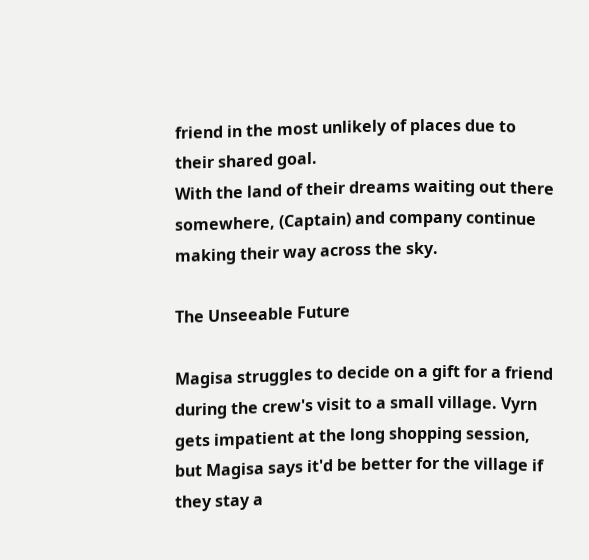friend in the most unlikely of places due to their shared goal.
With the land of their dreams waiting out there somewhere, (Captain) and company continue making their way across the sky.

The Unseeable Future

Magisa struggles to decide on a gift for a friend during the crew's visit to a small village. Vyrn gets impatient at the long shopping session, but Magisa says it'd be better for the village if they stay a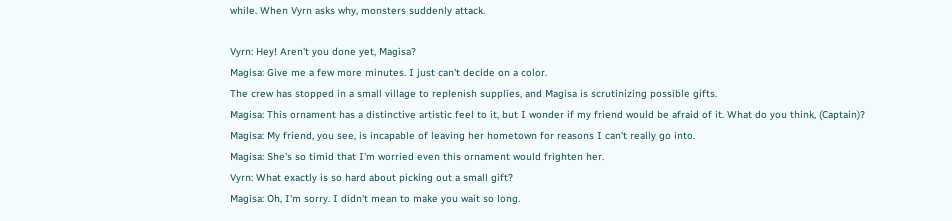while. When Vyrn asks why, monsters suddenly attack.

Vyrn: Hey! Aren't you done yet, Magisa?
Magisa: Give me a few more minutes. I just can't decide on a color.
The crew has stopped in a small village to replenish supplies, and Magisa is scrutinizing possible gifts.
Magisa: This ornament has a distinctive artistic feel to it, but I wonder if my friend would be afraid of it. What do you think, (Captain)?
Magisa: My friend, you see, is incapable of leaving her hometown for reasons I can't really go into.
Magisa: She's so timid that I'm worried even this ornament would frighten her.
Vyrn: What exactly is so hard about picking out a small gift?
Magisa: Oh, I'm sorry. I didn't mean to make you wait so long.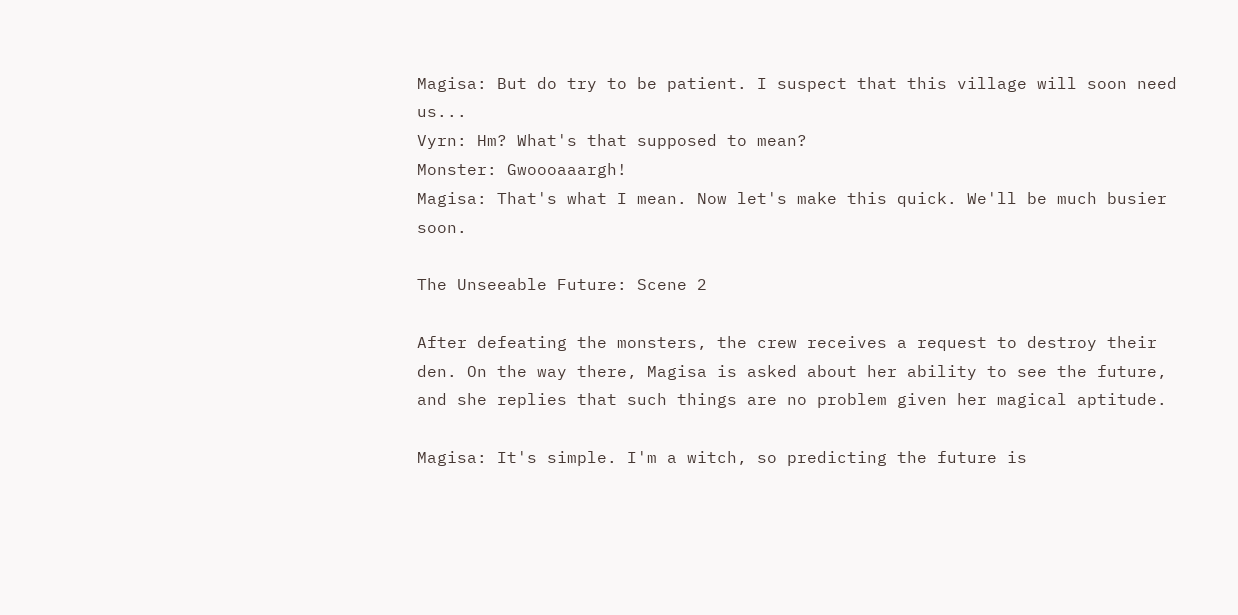Magisa: But do try to be patient. I suspect that this village will soon need us...
Vyrn: Hm? What's that supposed to mean?
Monster: Gwoooaaargh!
Magisa: That's what I mean. Now let's make this quick. We'll be much busier soon.

The Unseeable Future: Scene 2

After defeating the monsters, the crew receives a request to destroy their den. On the way there, Magisa is asked about her ability to see the future, and she replies that such things are no problem given her magical aptitude.

Magisa: It's simple. I'm a witch, so predicting the future is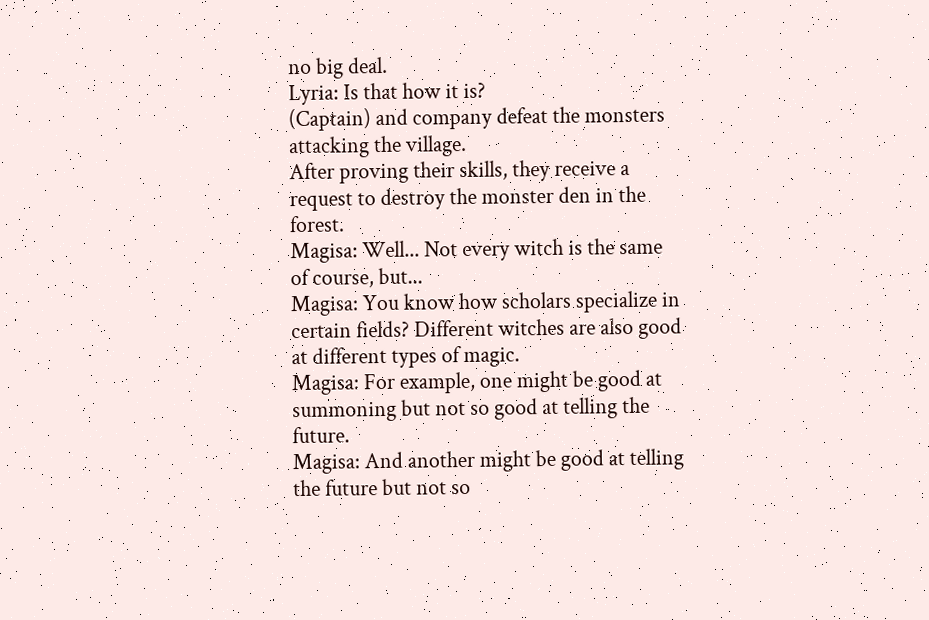no big deal.
Lyria: Is that how it is?
(Captain) and company defeat the monsters attacking the village.
After proving their skills, they receive a request to destroy the monster den in the forest.
Magisa: Well... Not every witch is the same of course, but...
Magisa: You know how scholars specialize in certain fields? Different witches are also good at different types of magic.
Magisa: For example, one might be good at summoning but not so good at telling the future.
Magisa: And another might be good at telling the future but not so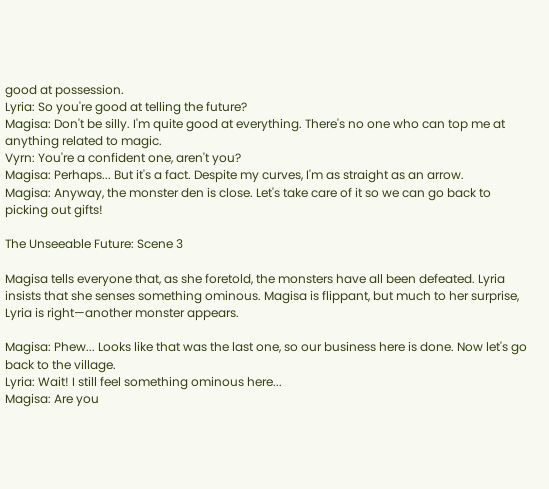good at possession.
Lyria: So you're good at telling the future?
Magisa: Don't be silly. I'm quite good at everything. There's no one who can top me at anything related to magic.
Vyrn: You're a confident one, aren't you?
Magisa: Perhaps... But it's a fact. Despite my curves, I'm as straight as an arrow.
Magisa: Anyway, the monster den is close. Let's take care of it so we can go back to picking out gifts!

The Unseeable Future: Scene 3

Magisa tells everyone that, as she foretold, the monsters have all been defeated. Lyria insists that she senses something ominous. Magisa is flippant, but much to her surprise, Lyria is right—another monster appears.

Magisa: Phew... Looks like that was the last one, so our business here is done. Now let's go back to the village.
Lyria: Wait! I still feel something ominous here...
Magisa: Are you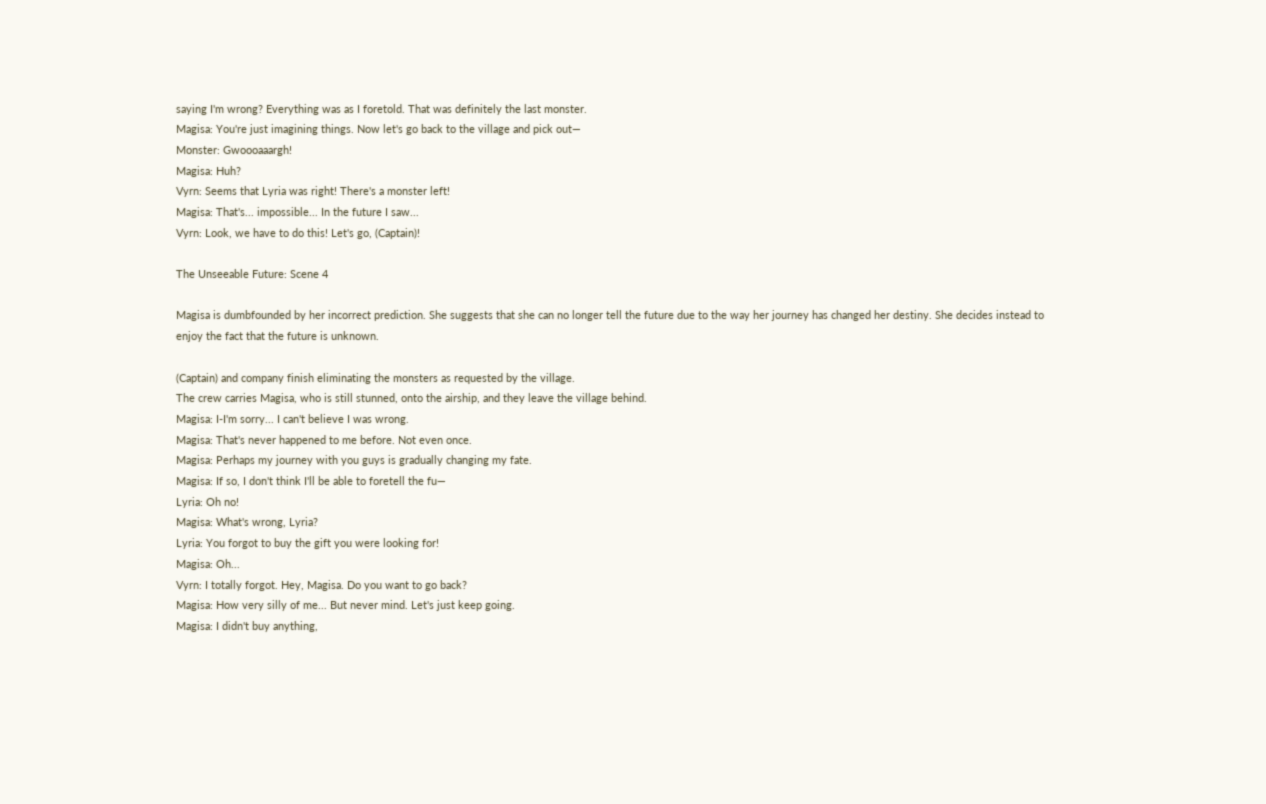saying I'm wrong? Everything was as I foretold. That was definitely the last monster.
Magisa: You're just imagining things. Now let's go back to the village and pick out—
Monster: Gwoooaaargh!
Magisa: Huh?
Vyrn: Seems that Lyria was right! There's a monster left!
Magisa: That's... impossible... In the future I saw...
Vyrn: Look, we have to do this! Let's go, (Captain)!

The Unseeable Future: Scene 4

Magisa is dumbfounded by her incorrect prediction. She suggests that she can no longer tell the future due to the way her journey has changed her destiny. She decides instead to enjoy the fact that the future is unknown.

(Captain) and company finish eliminating the monsters as requested by the village.
The crew carries Magisa, who is still stunned, onto the airship, and they leave the village behind.
Magisa: I-I'm sorry... I can't believe I was wrong.
Magisa: That's never happened to me before. Not even once.
Magisa: Perhaps my journey with you guys is gradually changing my fate.
Magisa: If so, I don't think I'll be able to foretell the fu—
Lyria: Oh no!
Magisa: What's wrong, Lyria?
Lyria: You forgot to buy the gift you were looking for!
Magisa: Oh...
Vyrn: I totally forgot. Hey, Magisa. Do you want to go back?
Magisa: How very silly of me... But never mind. Let's just keep going.
Magisa: I didn't buy anything,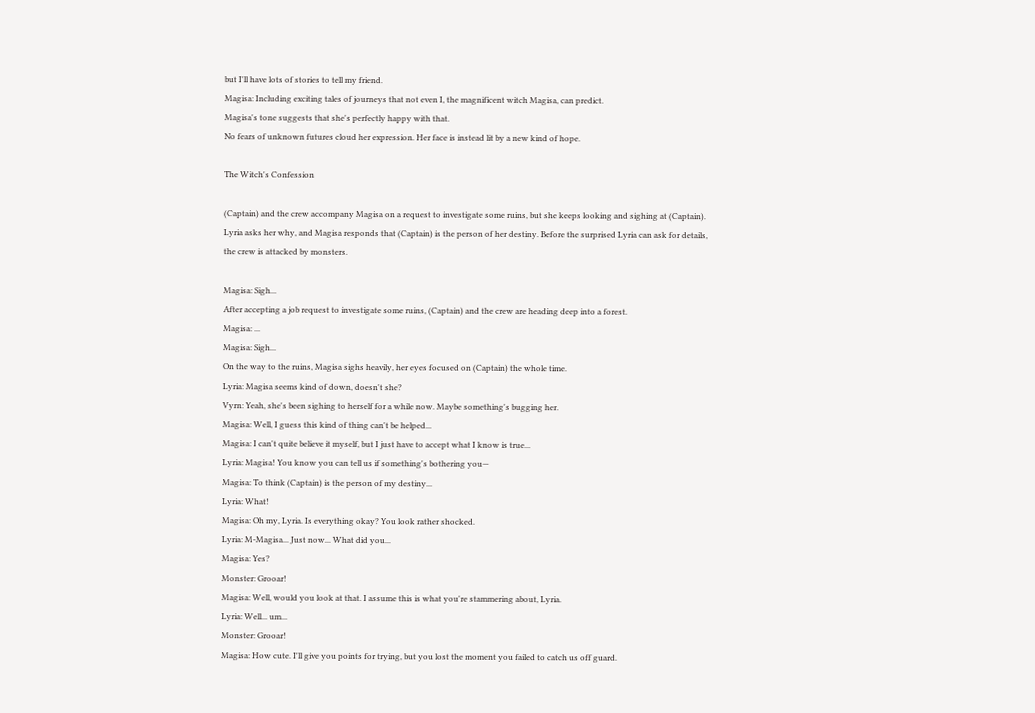but I'll have lots of stories to tell my friend.
Magisa: Including exciting tales of journeys that not even I, the magnificent witch Magisa, can predict.
Magisa's tone suggests that she's perfectly happy with that.
No fears of unknown futures cloud her expression. Her face is instead lit by a new kind of hope.

The Witch's Confession

(Captain) and the crew accompany Magisa on a request to investigate some ruins, but she keeps looking and sighing at (Captain). Lyria asks her why, and Magisa responds that (Captain) is the person of her destiny. Before the surprised Lyria can ask for details, the crew is attacked by monsters.

Magisa: Sigh...
After accepting a job request to investigate some ruins, (Captain) and the crew are heading deep into a forest.
Magisa: ...
Magisa: Sigh...
On the way to the ruins, Magisa sighs heavily, her eyes focused on (Captain) the whole time.
Lyria: Magisa seems kind of down, doesn't she?
Vyrn: Yeah, she's been sighing to herself for a while now. Maybe something's bugging her.
Magisa: Well, I guess this kind of thing can't be helped...
Magisa: I can't quite believe it myself, but I just have to accept what I know is true...
Lyria: Magisa! You know you can tell us if something's bothering you—
Magisa: To think (Captain) is the person of my destiny...
Lyria: What!
Magisa: Oh my, Lyria. Is everything okay? You look rather shocked.
Lyria: M-Magisa... Just now... What did you...
Magisa: Yes?
Monster: Grooar!
Magisa: Well, would you look at that. I assume this is what you're stammering about, Lyria.
Lyria: Well... um...
Monster: Grooar!
Magisa: How cute. I'll give you points for trying, but you lost the moment you failed to catch us off guard.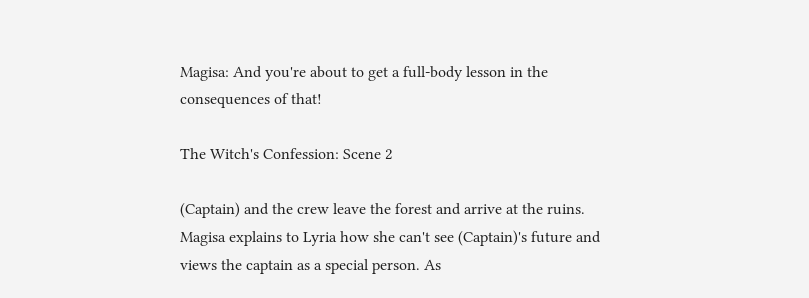Magisa: And you're about to get a full-body lesson in the consequences of that!

The Witch's Confession: Scene 2

(Captain) and the crew leave the forest and arrive at the ruins. Magisa explains to Lyria how she can't see (Captain)'s future and views the captain as a special person. As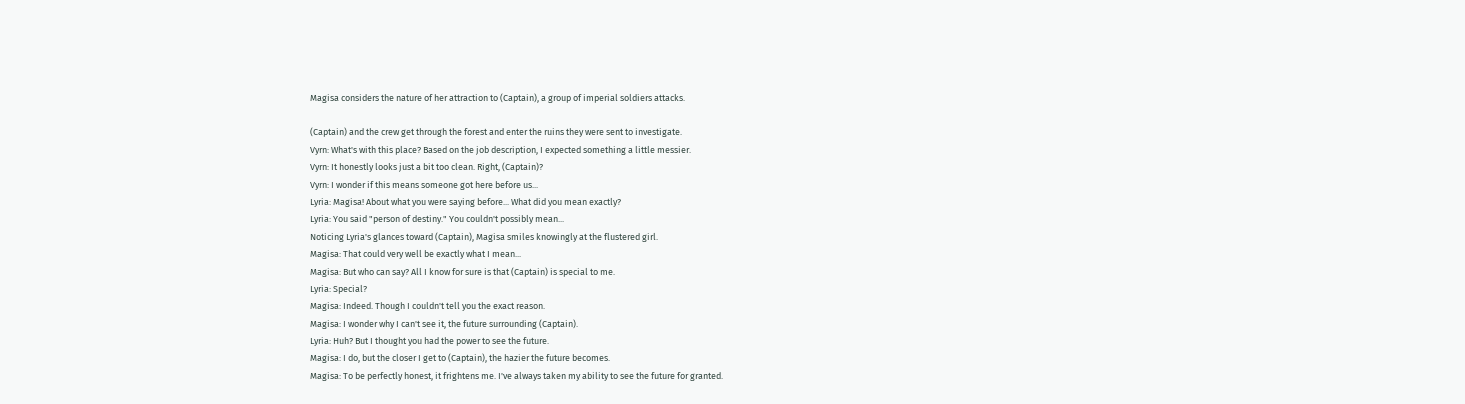Magisa considers the nature of her attraction to (Captain), a group of imperial soldiers attacks.

(Captain) and the crew get through the forest and enter the ruins they were sent to investigate.
Vyrn: What's with this place? Based on the job description, I expected something a little messier.
Vyrn: It honestly looks just a bit too clean. Right, (Captain)?
Vyrn: I wonder if this means someone got here before us...
Lyria: Magisa! About what you were saying before... What did you mean exactly?
Lyria: You said "person of destiny." You couldn't possibly mean...
Noticing Lyria's glances toward (Captain), Magisa smiles knowingly at the flustered girl.
Magisa: That could very well be exactly what I mean...
Magisa: But who can say? All I know for sure is that (Captain) is special to me.
Lyria: Special?
Magisa: Indeed. Though I couldn't tell you the exact reason.
Magisa: I wonder why I can't see it, the future surrounding (Captain).
Lyria: Huh? But I thought you had the power to see the future.
Magisa: I do, but the closer I get to (Captain), the hazier the future becomes.
Magisa: To be perfectly honest, it frightens me. I've always taken my ability to see the future for granted.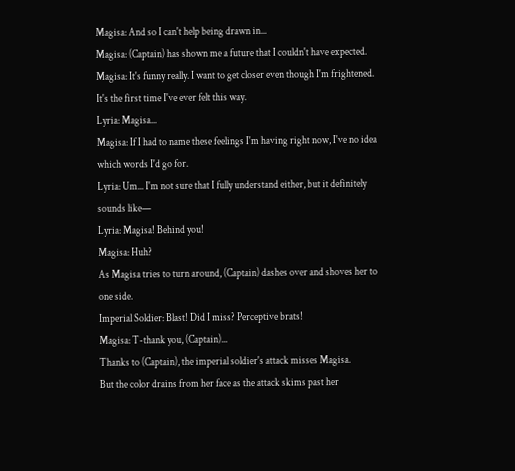Magisa: And so I can't help being drawn in...
Magisa: (Captain) has shown me a future that I couldn't have expected.
Magisa: It's funny really. I want to get closer even though I'm frightened. It's the first time I've ever felt this way.
Lyria: Magisa...
Magisa: If I had to name these feelings I'm having right now, I've no idea which words I'd go for.
Lyria: Um... I'm not sure that I fully understand either, but it definitely sounds like—
Lyria: Magisa! Behind you!
Magisa: Huh?
As Magisa tries to turn around, (Captain) dashes over and shoves her to one side.
Imperial Soldier: Blast! Did I miss? Perceptive brats!
Magisa: T-thank you, (Captain)...
Thanks to (Captain), the imperial soldier's attack misses Magisa.
But the color drains from her face as the attack skims past her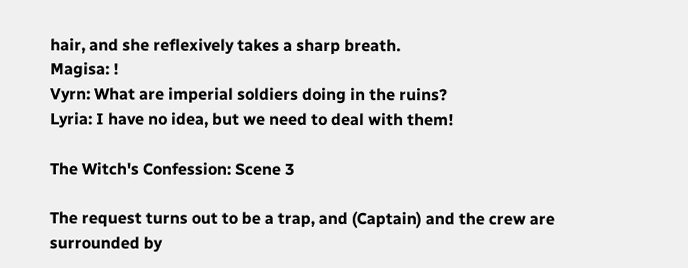hair, and she reflexively takes a sharp breath.
Magisa: !
Vyrn: What are imperial soldiers doing in the ruins?
Lyria: I have no idea, but we need to deal with them!

The Witch's Confession: Scene 3

The request turns out to be a trap, and (Captain) and the crew are surrounded by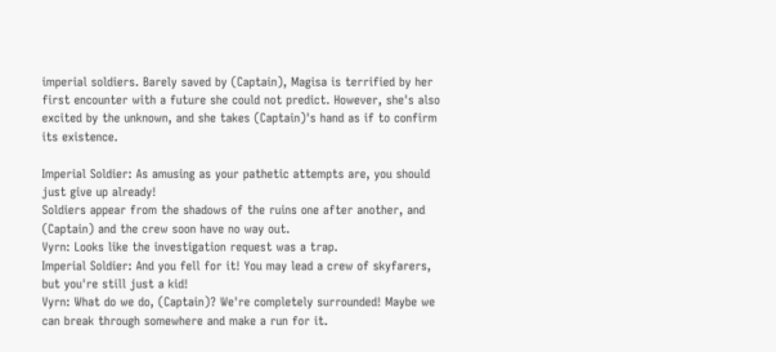imperial soldiers. Barely saved by (Captain), Magisa is terrified by her first encounter with a future she could not predict. However, she's also excited by the unknown, and she takes (Captain)'s hand as if to confirm its existence.

Imperial Soldier: As amusing as your pathetic attempts are, you should just give up already!
Soldiers appear from the shadows of the ruins one after another, and (Captain) and the crew soon have no way out.
Vyrn: Looks like the investigation request was a trap.
Imperial Soldier: And you fell for it! You may lead a crew of skyfarers, but you're still just a kid!
Vyrn: What do we do, (Captain)? We're completely surrounded! Maybe we can break through somewhere and make a run for it.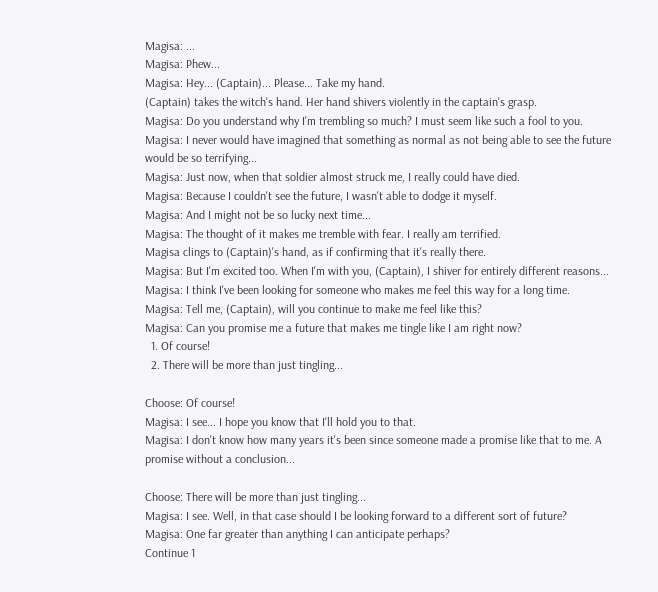Magisa: ...
Magisa: Phew...
Magisa: Hey... (Captain)... Please... Take my hand.
(Captain) takes the witch's hand. Her hand shivers violently in the captain's grasp.
Magisa: Do you understand why I'm trembling so much? I must seem like such a fool to you.
Magisa: I never would have imagined that something as normal as not being able to see the future would be so terrifying...
Magisa: Just now, when that soldier almost struck me, I really could have died.
Magisa: Because I couldn't see the future, I wasn't able to dodge it myself.
Magisa: And I might not be so lucky next time...
Magisa: The thought of it makes me tremble with fear. I really am terrified.
Magisa clings to (Captain)'s hand, as if confirming that it's really there.
Magisa: But I'm excited too. When I'm with you, (Captain), I shiver for entirely different reasons...
Magisa: I think I've been looking for someone who makes me feel this way for a long time.
Magisa: Tell me, (Captain), will you continue to make me feel like this?
Magisa: Can you promise me a future that makes me tingle like I am right now?
  1. Of course!
  2. There will be more than just tingling...

Choose: Of course!
Magisa: I see... I hope you know that I'll hold you to that.
Magisa: I don't know how many years it's been since someone made a promise like that to me. A promise without a conclusion...

Choose: There will be more than just tingling...
Magisa: I see. Well, in that case should I be looking forward to a different sort of future?
Magisa: One far greater than anything I can anticipate perhaps?
Continue 1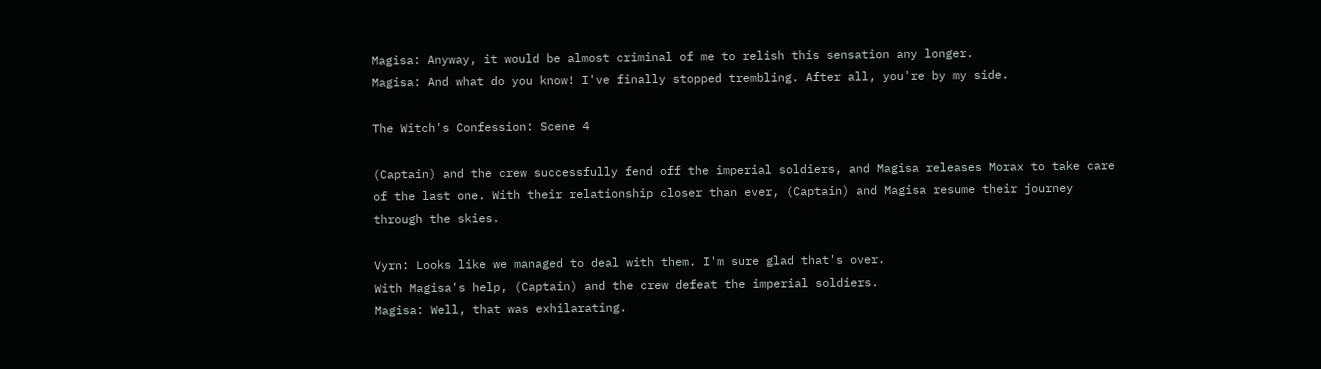Magisa: Anyway, it would be almost criminal of me to relish this sensation any longer.
Magisa: And what do you know! I've finally stopped trembling. After all, you're by my side.

The Witch's Confession: Scene 4

(Captain) and the crew successfully fend off the imperial soldiers, and Magisa releases Morax to take care of the last one. With their relationship closer than ever, (Captain) and Magisa resume their journey through the skies.

Vyrn: Looks like we managed to deal with them. I'm sure glad that's over.
With Magisa's help, (Captain) and the crew defeat the imperial soldiers.
Magisa: Well, that was exhilarating.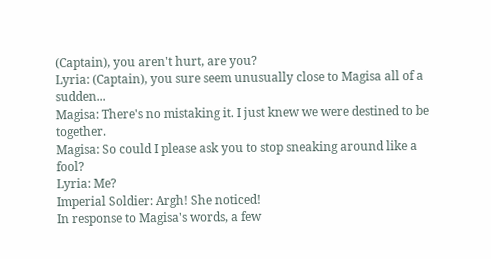(Captain), you aren't hurt, are you?
Lyria: (Captain), you sure seem unusually close to Magisa all of a sudden...
Magisa: There's no mistaking it. I just knew we were destined to be together.
Magisa: So could I please ask you to stop sneaking around like a fool?
Lyria: Me?
Imperial Soldier: Argh! She noticed!
In response to Magisa's words, a few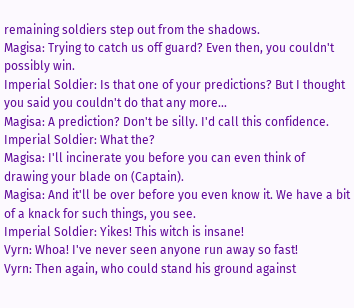remaining soldiers step out from the shadows.
Magisa: Trying to catch us off guard? Even then, you couldn't possibly win.
Imperial Soldier: Is that one of your predictions? But I thought you said you couldn't do that any more...
Magisa: A prediction? Don't be silly. I'd call this confidence.
Imperial Soldier: What the?
Magisa: I'll incinerate you before you can even think of drawing your blade on (Captain).
Magisa: And it'll be over before you even know it. We have a bit of a knack for such things, you see.
Imperial Soldier: Yikes! This witch is insane!
Vyrn: Whoa! I've never seen anyone run away so fast!
Vyrn: Then again, who could stand his ground against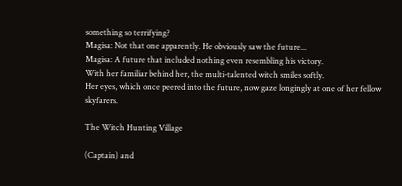something so terrifying?
Magisa: Not that one apparently. He obviously saw the future...
Magisa: A future that included nothing even resembling his victory.
With her familiar behind her, the multi-talented witch smiles softly.
Her eyes, which once peered into the future, now gaze longingly at one of her fellow skyfarers.

The Witch Hunting Village

(Captain) and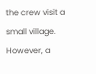the crew visit a small village. However, a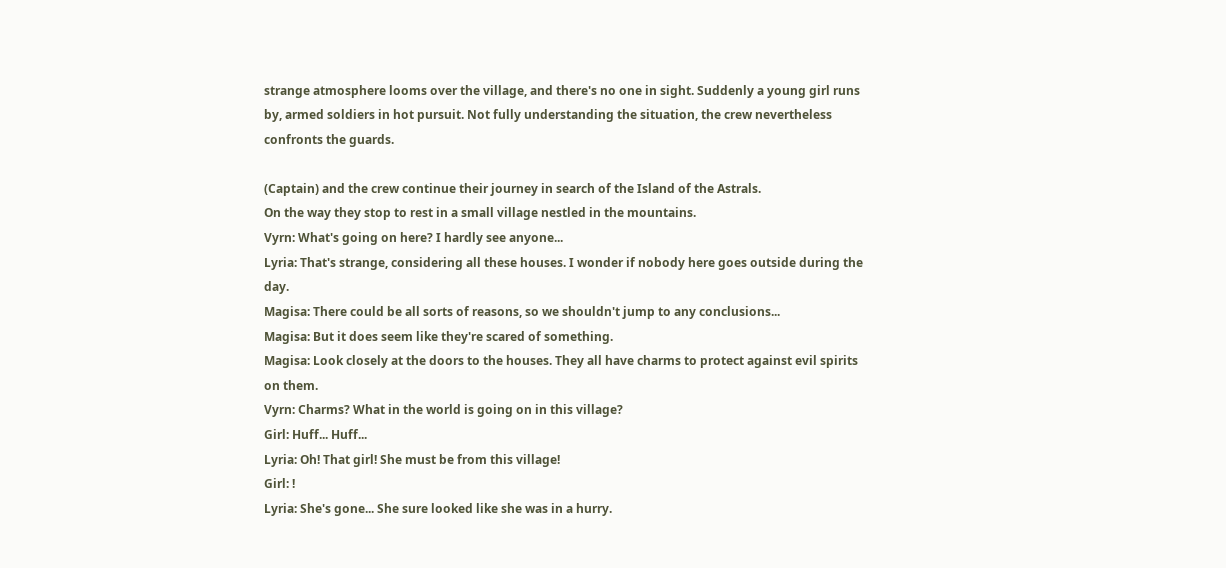strange atmosphere looms over the village, and there's no one in sight. Suddenly a young girl runs by, armed soldiers in hot pursuit. Not fully understanding the situation, the crew nevertheless confronts the guards.

(Captain) and the crew continue their journey in search of the Island of the Astrals.
On the way they stop to rest in a small village nestled in the mountains.
Vyrn: What's going on here? I hardly see anyone...
Lyria: That's strange, considering all these houses. I wonder if nobody here goes outside during the day.
Magisa: There could be all sorts of reasons, so we shouldn't jump to any conclusions...
Magisa: But it does seem like they're scared of something.
Magisa: Look closely at the doors to the houses. They all have charms to protect against evil spirits on them.
Vyrn: Charms? What in the world is going on in this village?
Girl: Huff... Huff...
Lyria: Oh! That girl! She must be from this village!
Girl: !
Lyria: She's gone... She sure looked like she was in a hurry.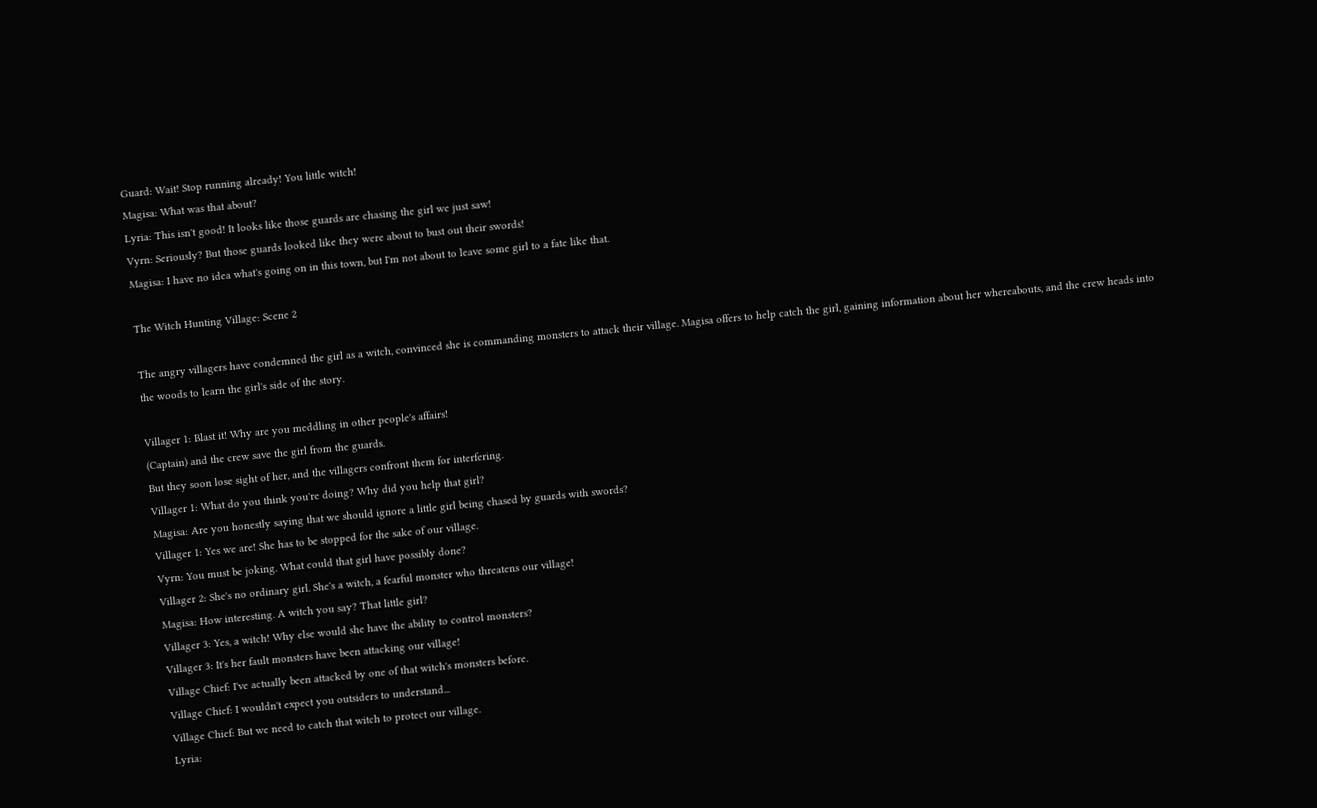Guard: Wait! Stop running already! You little witch!
Magisa: What was that about?
Lyria: This isn't good! It looks like those guards are chasing the girl we just saw!
Vyrn: Seriously? But those guards looked like they were about to bust out their swords!
Magisa: I have no idea what's going on in this town, but I'm not about to leave some girl to a fate like that.

The Witch Hunting Village: Scene 2

The angry villagers have condemned the girl as a witch, convinced she is commanding monsters to attack their village. Magisa offers to help catch the girl, gaining information about her whereabouts, and the crew heads into the woods to learn the girl's side of the story.

Villager 1: Blast it! Why are you meddling in other people's affairs!
(Captain) and the crew save the girl from the guards.
But they soon lose sight of her, and the villagers confront them for interfering.
Villager 1: What do you think you're doing? Why did you help that girl?
Magisa: Are you honestly saying that we should ignore a little girl being chased by guards with swords?
Villager 1: Yes we are! She has to be stopped for the sake of our village.
Vyrn: You must be joking. What could that girl have possibly done?
Villager 2: She's no ordinary girl. She's a witch, a fearful monster who threatens our village!
Magisa: How interesting. A witch you say? That little girl?
Villager 3: Yes, a witch! Why else would she have the ability to control monsters?
Villager 3: It's her fault monsters have been attacking our village!
Village Chief: I've actually been attacked by one of that witch's monsters before.
Village Chief: I wouldn't expect you outsiders to understand...
Village Chief: But we need to catch that witch to protect our village.
Lyria: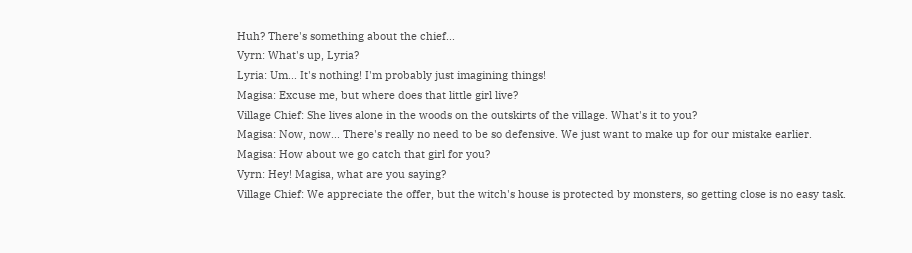Huh? There's something about the chief...
Vyrn: What's up, Lyria?
Lyria: Um... It's nothing! I'm probably just imagining things!
Magisa: Excuse me, but where does that little girl live?
Village Chief: She lives alone in the woods on the outskirts of the village. What's it to you?
Magisa: Now, now... There's really no need to be so defensive. We just want to make up for our mistake earlier.
Magisa: How about we go catch that girl for you?
Vyrn: Hey! Magisa, what are you saying?
Village Chief: We appreciate the offer, but the witch's house is protected by monsters, so getting close is no easy task.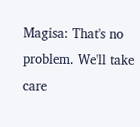Magisa: That's no problem. We'll take care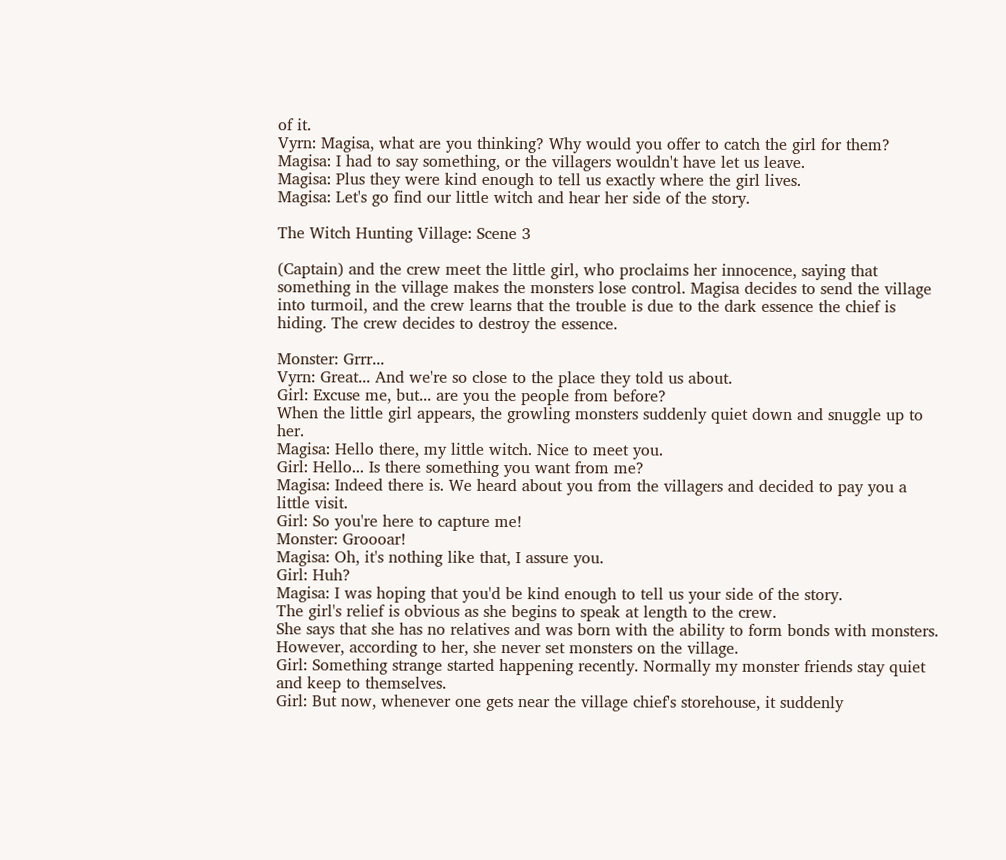of it.
Vyrn: Magisa, what are you thinking? Why would you offer to catch the girl for them?
Magisa: I had to say something, or the villagers wouldn't have let us leave.
Magisa: Plus they were kind enough to tell us exactly where the girl lives.
Magisa: Let's go find our little witch and hear her side of the story.

The Witch Hunting Village: Scene 3

(Captain) and the crew meet the little girl, who proclaims her innocence, saying that something in the village makes the monsters lose control. Magisa decides to send the village into turmoil, and the crew learns that the trouble is due to the dark essence the chief is hiding. The crew decides to destroy the essence.

Monster: Grrr...
Vyrn: Great... And we're so close to the place they told us about.
Girl: Excuse me, but... are you the people from before?
When the little girl appears, the growling monsters suddenly quiet down and snuggle up to her.
Magisa: Hello there, my little witch. Nice to meet you.
Girl: Hello... Is there something you want from me?
Magisa: Indeed there is. We heard about you from the villagers and decided to pay you a little visit.
Girl: So you're here to capture me!
Monster: Groooar!
Magisa: Oh, it's nothing like that, I assure you.
Girl: Huh?
Magisa: I was hoping that you'd be kind enough to tell us your side of the story.
The girl's relief is obvious as she begins to speak at length to the crew.
She says that she has no relatives and was born with the ability to form bonds with monsters.
However, according to her, she never set monsters on the village.
Girl: Something strange started happening recently. Normally my monster friends stay quiet and keep to themselves.
Girl: But now, whenever one gets near the village chief's storehouse, it suddenly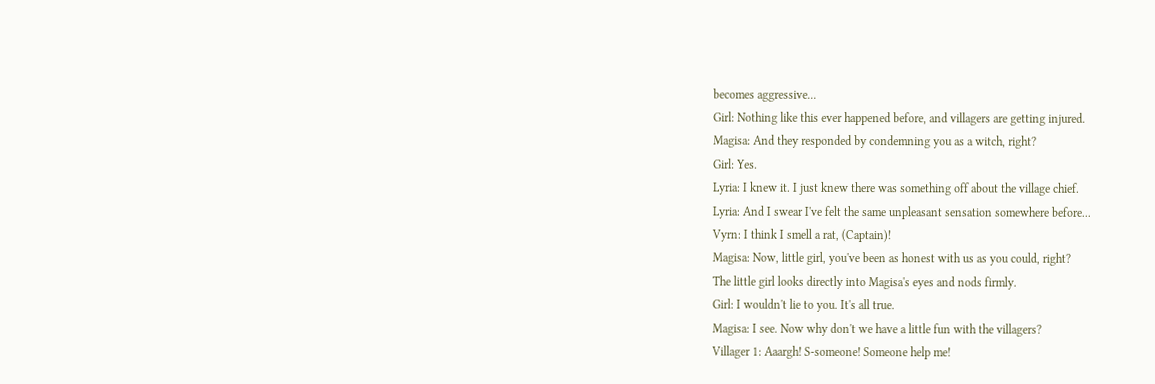becomes aggressive...
Girl: Nothing like this ever happened before, and villagers are getting injured.
Magisa: And they responded by condemning you as a witch, right?
Girl: Yes.
Lyria: I knew it. I just knew there was something off about the village chief.
Lyria: And I swear I've felt the same unpleasant sensation somewhere before...
Vyrn: I think I smell a rat, (Captain)!
Magisa: Now, little girl, you've been as honest with us as you could, right?
The little girl looks directly into Magisa's eyes and nods firmly.
Girl: I wouldn't lie to you. It's all true.
Magisa: I see. Now why don't we have a little fun with the villagers?
Villager 1: Aaargh! S-someone! Someone help me!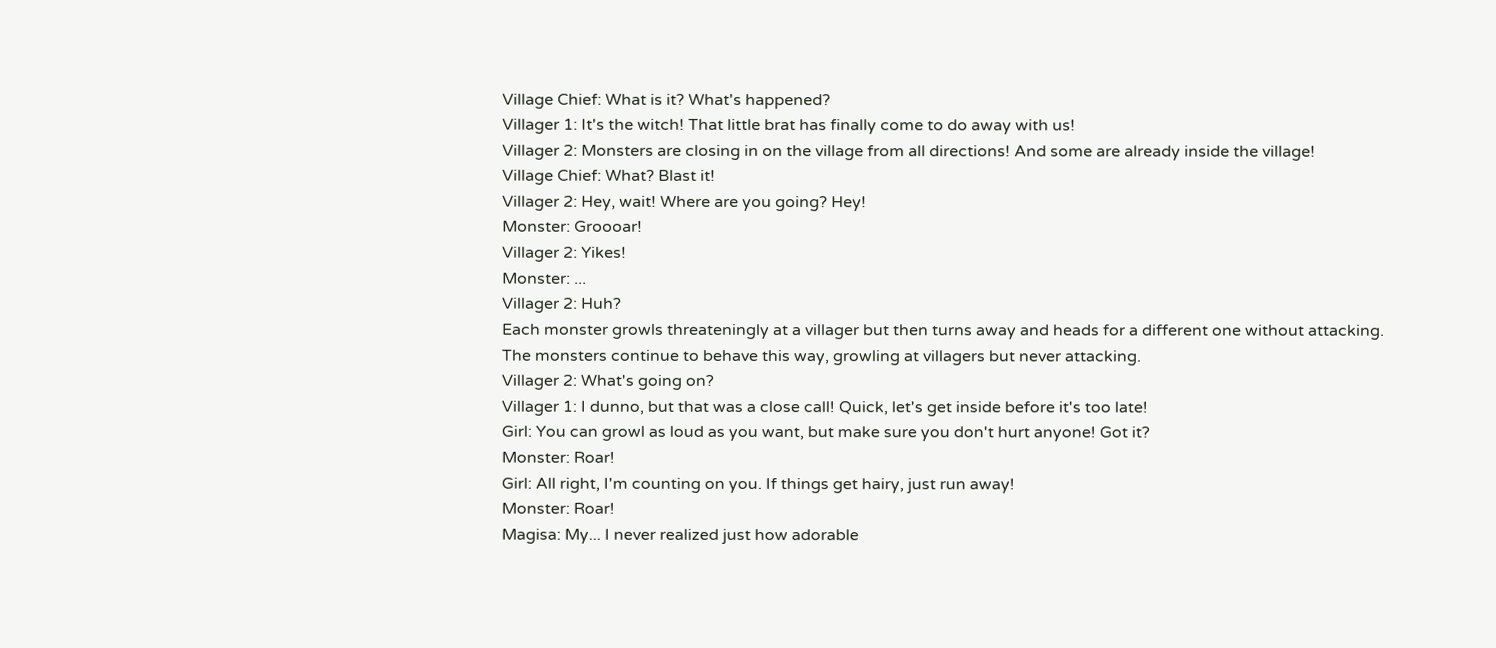Village Chief: What is it? What's happened?
Villager 1: It's the witch! That little brat has finally come to do away with us!
Villager 2: Monsters are closing in on the village from all directions! And some are already inside the village!
Village Chief: What? Blast it!
Villager 2: Hey, wait! Where are you going? Hey!
Monster: Groooar!
Villager 2: Yikes!
Monster: ...
Villager 2: Huh?
Each monster growls threateningly at a villager but then turns away and heads for a different one without attacking.
The monsters continue to behave this way, growling at villagers but never attacking.
Villager 2: What's going on?
Villager 1: I dunno, but that was a close call! Quick, let's get inside before it's too late!
Girl: You can growl as loud as you want, but make sure you don't hurt anyone! Got it?
Monster: Roar!
Girl: All right, I'm counting on you. If things get hairy, just run away!
Monster: Roar!
Magisa: My... I never realized just how adorable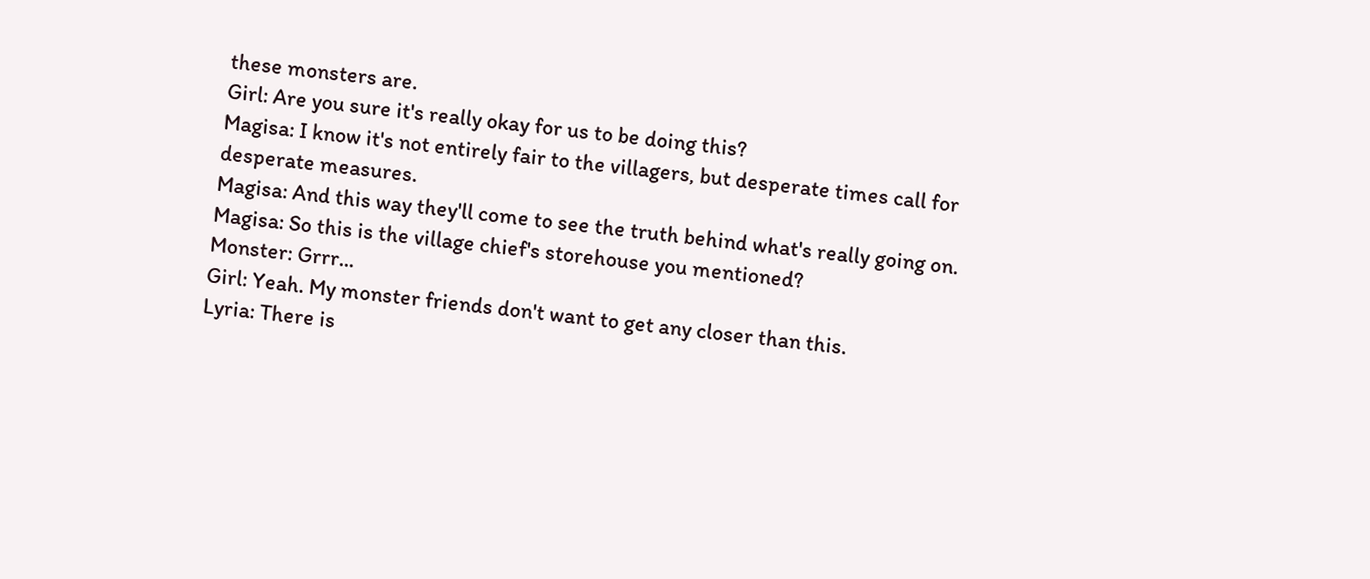these monsters are.
Girl: Are you sure it's really okay for us to be doing this?
Magisa: I know it's not entirely fair to the villagers, but desperate times call for desperate measures.
Magisa: And this way they'll come to see the truth behind what's really going on.
Magisa: So this is the village chief's storehouse you mentioned?
Monster: Grrr...
Girl: Yeah. My monster friends don't want to get any closer than this.
Lyria: There is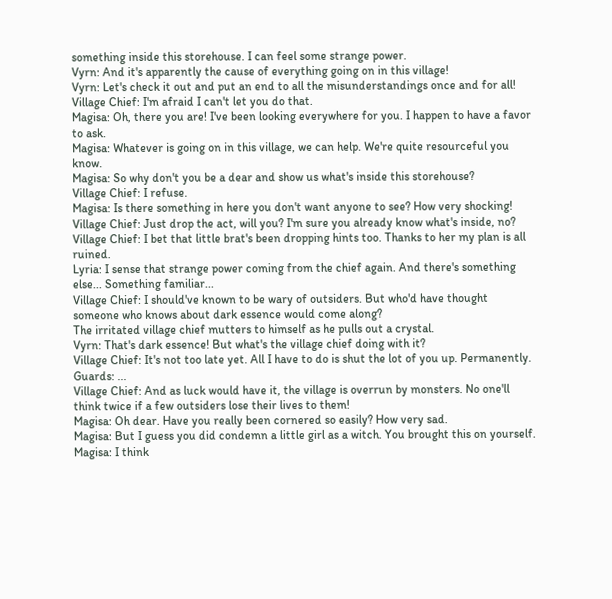something inside this storehouse. I can feel some strange power.
Vyrn: And it's apparently the cause of everything going on in this village!
Vyrn: Let's check it out and put an end to all the misunderstandings once and for all!
Village Chief: I'm afraid I can't let you do that.
Magisa: Oh, there you are! I've been looking everywhere for you. I happen to have a favor to ask.
Magisa: Whatever is going on in this village, we can help. We're quite resourceful you know.
Magisa: So why don't you be a dear and show us what's inside this storehouse?
Village Chief: I refuse.
Magisa: Is there something in here you don't want anyone to see? How very shocking!
Village Chief: Just drop the act, will you? I'm sure you already know what's inside, no?
Village Chief: I bet that little brat's been dropping hints too. Thanks to her my plan is all ruined.
Lyria: I sense that strange power coming from the chief again. And there's something else... Something familiar...
Village Chief: I should've known to be wary of outsiders. But who'd have thought someone who knows about dark essence would come along?
The irritated village chief mutters to himself as he pulls out a crystal.
Vyrn: That's dark essence! But what's the village chief doing with it?
Village Chief: It's not too late yet. All I have to do is shut the lot of you up. Permanently.
Guards: ...
Village Chief: And as luck would have it, the village is overrun by monsters. No one'll think twice if a few outsiders lose their lives to them!
Magisa: Oh dear. Have you really been cornered so easily? How very sad.
Magisa: But I guess you did condemn a little girl as a witch. You brought this on yourself.
Magisa: I think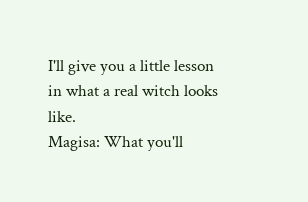I'll give you a little lesson in what a real witch looks like.
Magisa: What you'll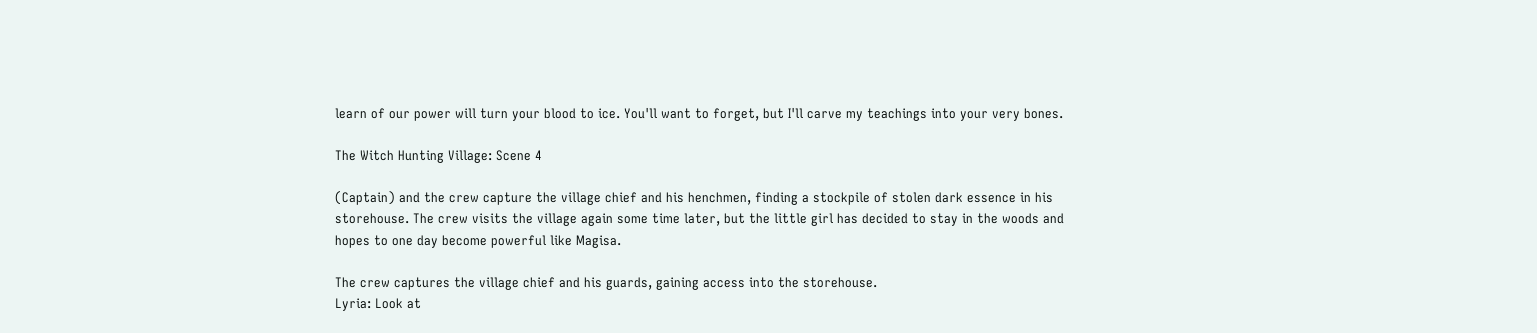learn of our power will turn your blood to ice. You'll want to forget, but I'll carve my teachings into your very bones.

The Witch Hunting Village: Scene 4

(Captain) and the crew capture the village chief and his henchmen, finding a stockpile of stolen dark essence in his storehouse. The crew visits the village again some time later, but the little girl has decided to stay in the woods and hopes to one day become powerful like Magisa.

The crew captures the village chief and his guards, gaining access into the storehouse.
Lyria: Look at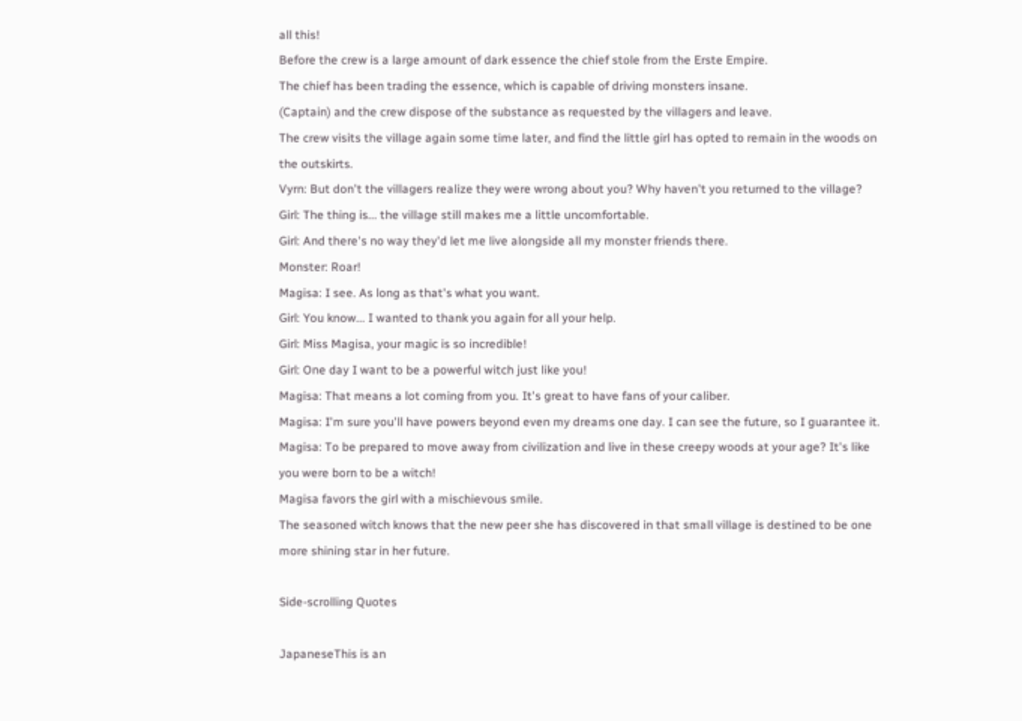all this!
Before the crew is a large amount of dark essence the chief stole from the Erste Empire.
The chief has been trading the essence, which is capable of driving monsters insane.
(Captain) and the crew dispose of the substance as requested by the villagers and leave.
The crew visits the village again some time later, and find the little girl has opted to remain in the woods on the outskirts.
Vyrn: But don't the villagers realize they were wrong about you? Why haven't you returned to the village?
Girl: The thing is... the village still makes me a little uncomfortable.
Girl: And there's no way they'd let me live alongside all my monster friends there.
Monster: Roar!
Magisa: I see. As long as that's what you want.
Girl: You know... I wanted to thank you again for all your help.
Girl: Miss Magisa, your magic is so incredible!
Girl: One day I want to be a powerful witch just like you!
Magisa: That means a lot coming from you. It's great to have fans of your caliber.
Magisa: I'm sure you'll have powers beyond even my dreams one day. I can see the future, so I guarantee it.
Magisa: To be prepared to move away from civilization and live in these creepy woods at your age? It's like you were born to be a witch!
Magisa favors the girl with a mischievous smile.
The seasoned witch knows that the new peer she has discovered in that small village is destined to be one more shining star in her future.

Side-scrolling Quotes

JapaneseThis is an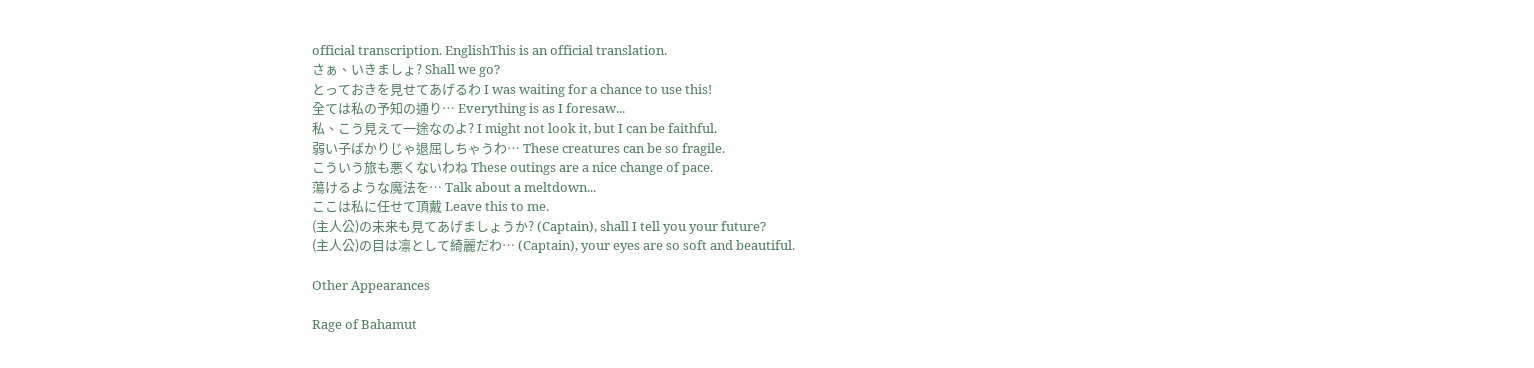official transcription. EnglishThis is an official translation.
さぁ、いきましょ? Shall we go?
とっておきを見せてあげるわ I was waiting for a chance to use this!
全ては私の予知の通り… Everything is as I foresaw...
私、こう見えて一途なのよ? I might not look it, but I can be faithful.
弱い子ばかりじゃ退屈しちゃうわ… These creatures can be so fragile.
こういう旅も悪くないわね These outings are a nice change of pace.
蕩けるような魔法を… Talk about a meltdown...
ここは私に任せて頂戴 Leave this to me.
(主人公)の未来も見てあげましょうか? (Captain), shall I tell you your future?
(主人公)の目は凛として綺麗だわ… (Captain), your eyes are so soft and beautiful.

Other Appearances

Rage of Bahamut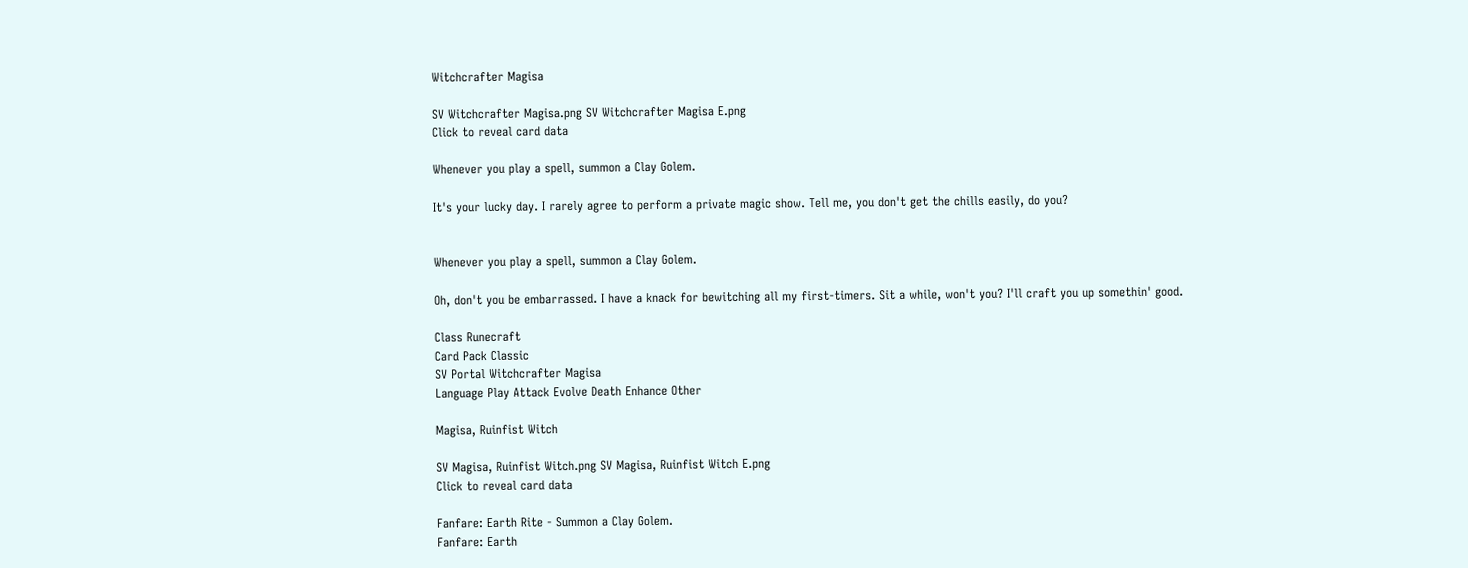Witchcrafter Magisa

SV Witchcrafter Magisa.png SV Witchcrafter Magisa E.png
Click to reveal card data

Whenever you play a spell, summon a Clay Golem.

It's your lucky day. I rarely agree to perform a private magic show. Tell me, you don't get the chills easily, do you?


Whenever you play a spell, summon a Clay Golem.

Oh, don't you be embarrassed. I have a knack for bewitching all my first-timers. Sit a while, won't you? I'll craft you up somethin' good.

Class Runecraft
Card Pack Classic
SV Portal Witchcrafter Magisa
Language Play Attack Evolve Death Enhance Other

Magisa, Ruinfist Witch

SV Magisa, Ruinfist Witch.png SV Magisa, Ruinfist Witch E.png
Click to reveal card data

Fanfare: Earth Rite - Summon a Clay Golem.
Fanfare: Earth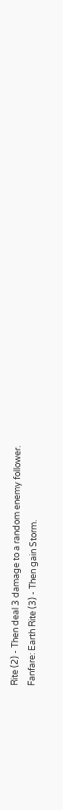Rite (2) - Then deal 3 damage to a random enemy follower.
Fanfare: Earth Rite (3) - Then gain Storm.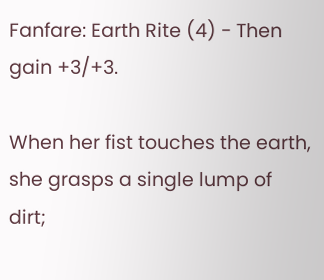Fanfare: Earth Rite (4) - Then gain +3/+3.

When her fist touches the earth, she grasps a single lump of dirt;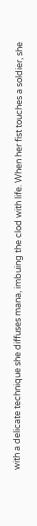with a delicate technique she diffuses mana, imbuing the clod with life. When her fist touches a soldier, she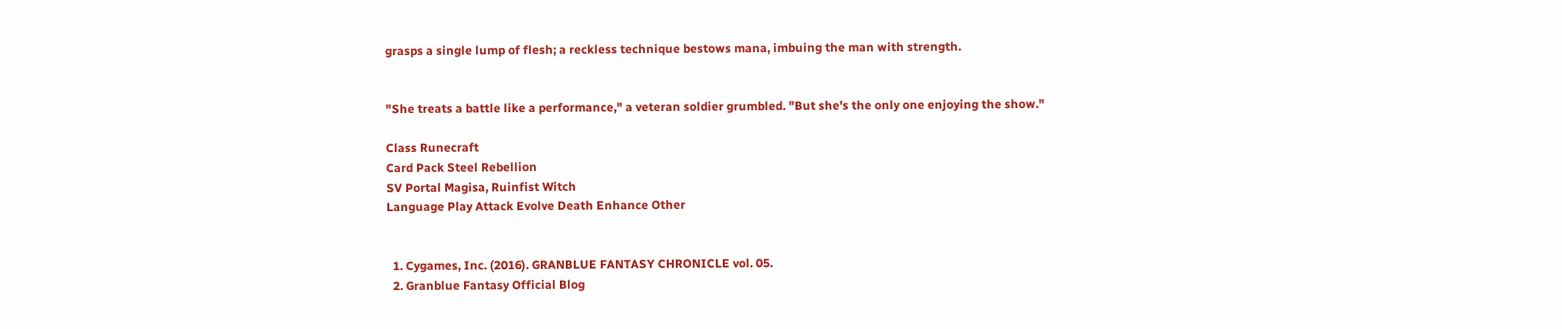grasps a single lump of flesh; a reckless technique bestows mana, imbuing the man with strength.


"She treats a battle like a performance," a veteran soldier grumbled. "But she's the only one enjoying the show."

Class Runecraft
Card Pack Steel Rebellion
SV Portal Magisa, Ruinfist Witch
Language Play Attack Evolve Death Enhance Other


  1. Cygames, Inc. (2016). GRANBLUE FANTASY CHRONICLE vol. 05.
  2. Granblue Fantasy Official Blog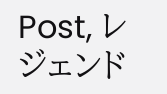Post, レジェンド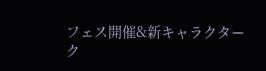フェス開催&新キャラクターク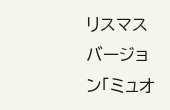リスマスバージョン「ミュオ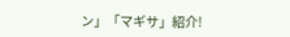ン」「マギサ」紹介!